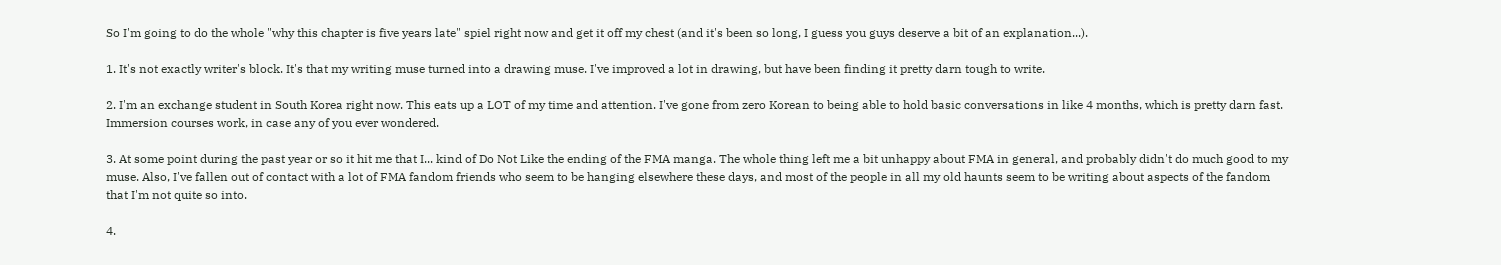So I'm going to do the whole "why this chapter is five years late" spiel right now and get it off my chest (and it's been so long, I guess you guys deserve a bit of an explanation...).

1. It's not exactly writer's block. It's that my writing muse turned into a drawing muse. I've improved a lot in drawing, but have been finding it pretty darn tough to write.

2. I'm an exchange student in South Korea right now. This eats up a LOT of my time and attention. I've gone from zero Korean to being able to hold basic conversations in like 4 months, which is pretty darn fast. Immersion courses work, in case any of you ever wondered.

3. At some point during the past year or so it hit me that I... kind of Do Not Like the ending of the FMA manga. The whole thing left me a bit unhappy about FMA in general, and probably didn't do much good to my muse. Also, I've fallen out of contact with a lot of FMA fandom friends who seem to be hanging elsewhere these days, and most of the people in all my old haunts seem to be writing about aspects of the fandom that I'm not quite so into.

4.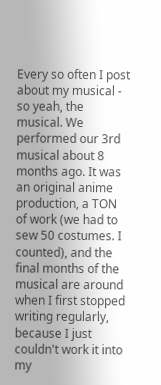Every so often I post about my musical - so yeah, the musical. We performed our 3rd musical about 8 months ago. It was an original anime production, a TON of work (we had to sew 50 costumes. I counted), and the final months of the musical are around when I first stopped writing regularly, because I just couldn't work it into my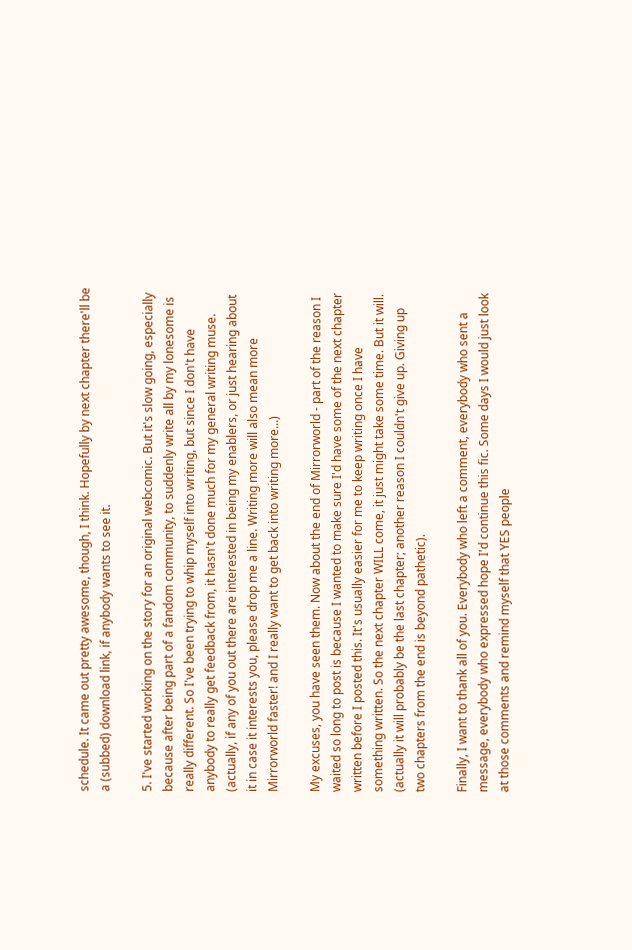schedule. It came out pretty awesome, though, I think. Hopefully by next chapter there'll be a (subbed) download link, if anybody wants to see it.

5. I've started working on the story for an original webcomic. But it's slow going, especially because after being part of a fandom community, to suddenly write all by my lonesome is really different. So I've been trying to whip myself into writing, but since I don't have anybody to really get feedback from, it hasn't done much for my general writing muse. (actually, if any of you out there are interested in being my enablers, or just hearing about it in case it interests you, please drop me a line. Writing more will also mean more Mirrorworld faster! and I really want to get back into writing more...)

My excuses, you have seen them. Now about the end of Mirrorworld - part of the reason I waited so long to post is because I wanted to make sure I'd have some of the next chapter written before I posted this. It's usually easier for me to keep writing once I have something written. So the next chapter WILL come, it just might take some time. But it will. (actually it will probably be the last chapter; another reason I couldn't give up. Giving up two chapters from the end is beyond pathetic).

Finally, I want to thank all of you. Everybody who left a comment, everybody who sent a message, everybody who expressed hope I'd continue this fic. Some days I would just look at those comments and remind myself that YES people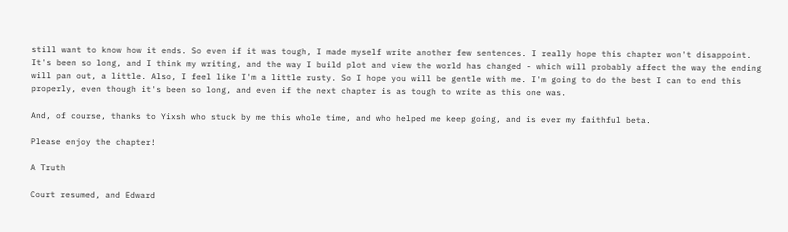still want to know how it ends. So even if it was tough, I made myself write another few sentences. I really hope this chapter won't disappoint. It's been so long, and I think my writing, and the way I build plot and view the world has changed - which will probably affect the way the ending will pan out, a little. Also, I feel like I'm a little rusty. So I hope you will be gentle with me. I'm going to do the best I can to end this properly, even though it's been so long, and even if the next chapter is as tough to write as this one was.

And, of course, thanks to Yixsh who stuck by me this whole time, and who helped me keep going, and is ever my faithful beta.

Please enjoy the chapter!

A Truth

Court resumed, and Edward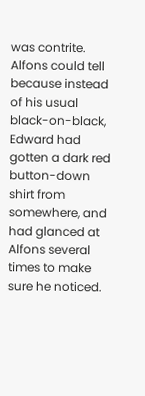was contrite. Alfons could tell because instead of his usual black-on-black, Edward had gotten a dark red button-down shirt from somewhere, and had glanced at Alfons several times to make sure he noticed.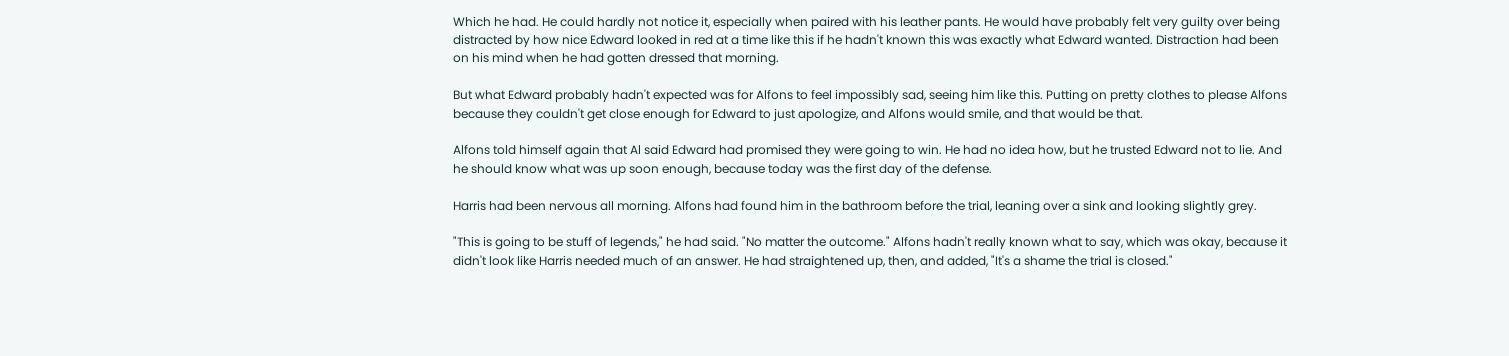Which he had. He could hardly not notice it, especially when paired with his leather pants. He would have probably felt very guilty over being distracted by how nice Edward looked in red at a time like this if he hadn't known this was exactly what Edward wanted. Distraction had been on his mind when he had gotten dressed that morning.

But what Edward probably hadn't expected was for Alfons to feel impossibly sad, seeing him like this. Putting on pretty clothes to please Alfons because they couldn't get close enough for Edward to just apologize, and Alfons would smile, and that would be that.

Alfons told himself again that Al said Edward had promised they were going to win. He had no idea how, but he trusted Edward not to lie. And he should know what was up soon enough, because today was the first day of the defense.

Harris had been nervous all morning. Alfons had found him in the bathroom before the trial, leaning over a sink and looking slightly grey.

"This is going to be stuff of legends," he had said. "No matter the outcome." Alfons hadn't really known what to say, which was okay, because it didn't look like Harris needed much of an answer. He had straightened up, then, and added, "It's a shame the trial is closed."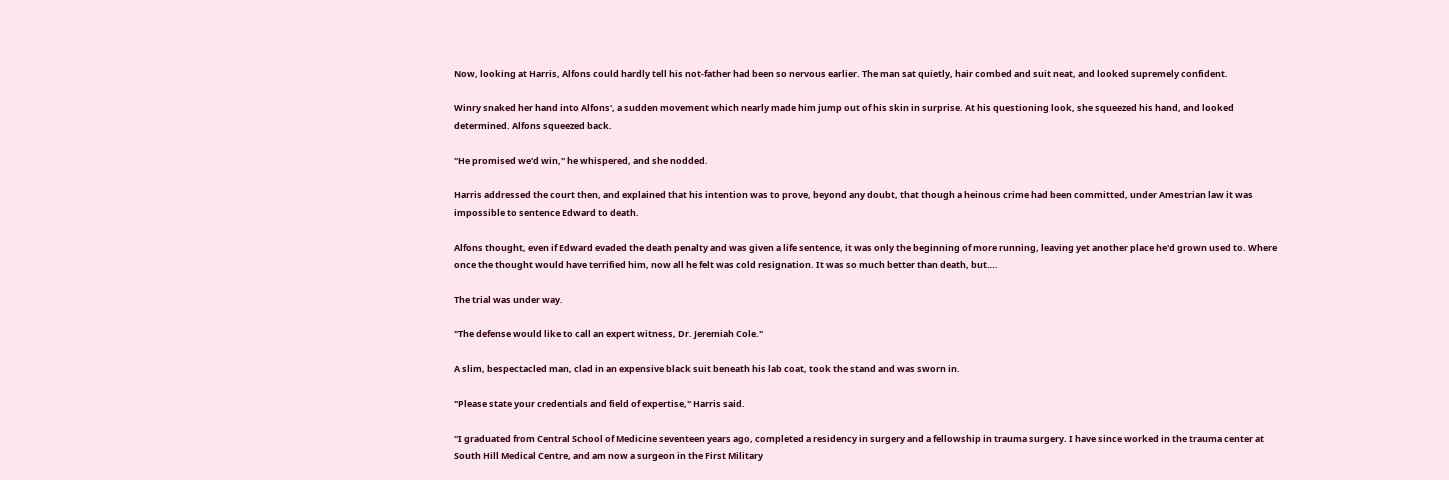Now, looking at Harris, Alfons could hardly tell his not-father had been so nervous earlier. The man sat quietly, hair combed and suit neat, and looked supremely confident.

Winry snaked her hand into Alfons', a sudden movement which nearly made him jump out of his skin in surprise. At his questioning look, she squeezed his hand, and looked determined. Alfons squeezed back.

"He promised we'd win," he whispered, and she nodded.

Harris addressed the court then, and explained that his intention was to prove, beyond any doubt, that though a heinous crime had been committed, under Amestrian law it was impossible to sentence Edward to death.

Alfons thought, even if Edward evaded the death penalty and was given a life sentence, it was only the beginning of more running, leaving yet another place he'd grown used to. Where once the thought would have terrified him, now all he felt was cold resignation. It was so much better than death, but….

The trial was under way.

"The defense would like to call an expert witness, Dr. Jeremiah Cole."

A slim, bespectacled man, clad in an expensive black suit beneath his lab coat, took the stand and was sworn in.

"Please state your credentials and field of expertise," Harris said.

"I graduated from Central School of Medicine seventeen years ago, completed a residency in surgery and a fellowship in trauma surgery. I have since worked in the trauma center at South Hill Medical Centre, and am now a surgeon in the First Military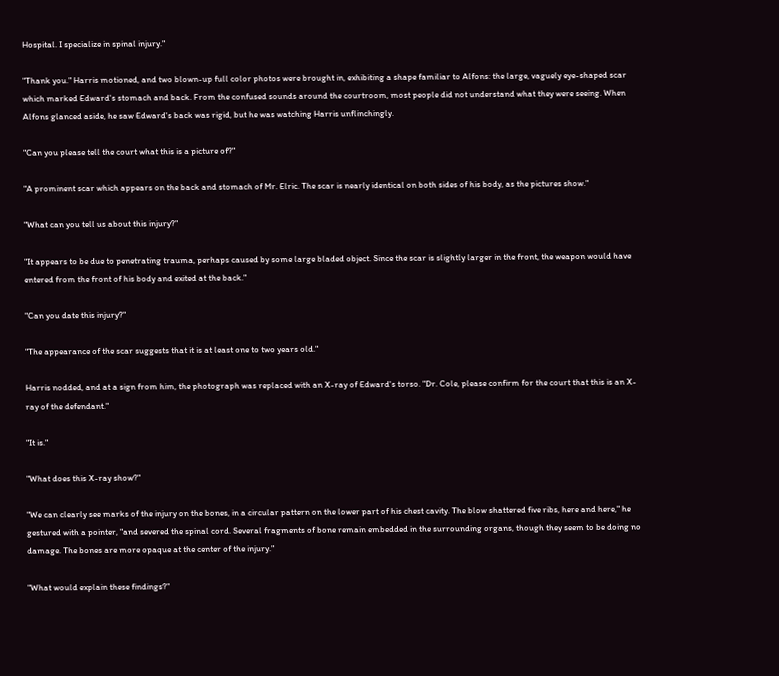Hospital. I specialize in spinal injury."

"Thank you." Harris motioned, and two blown-up full color photos were brought in, exhibiting a shape familiar to Alfons: the large, vaguely eye-shaped scar which marked Edward's stomach and back. From the confused sounds around the courtroom, most people did not understand what they were seeing. When Alfons glanced aside, he saw Edward's back was rigid, but he was watching Harris unflinchingly.

"Can you please tell the court what this is a picture of?"

"A prominent scar which appears on the back and stomach of Mr. Elric. The scar is nearly identical on both sides of his body, as the pictures show."

"What can you tell us about this injury?"

"It appears to be due to penetrating trauma, perhaps caused by some large bladed object. Since the scar is slightly larger in the front, the weapon would have entered from the front of his body and exited at the back."

"Can you date this injury?"

"The appearance of the scar suggests that it is at least one to two years old."

Harris nodded, and at a sign from him, the photograph was replaced with an X-ray of Edward's torso. "Dr. Cole, please confirm for the court that this is an X-ray of the defendant."

"It is."

"What does this X-ray show?"

"We can clearly see marks of the injury on the bones, in a circular pattern on the lower part of his chest cavity. The blow shattered five ribs, here and here," he gestured with a pointer, "and severed the spinal cord. Several fragments of bone remain embedded in the surrounding organs, though they seem to be doing no damage. The bones are more opaque at the center of the injury."

"What would explain these findings?"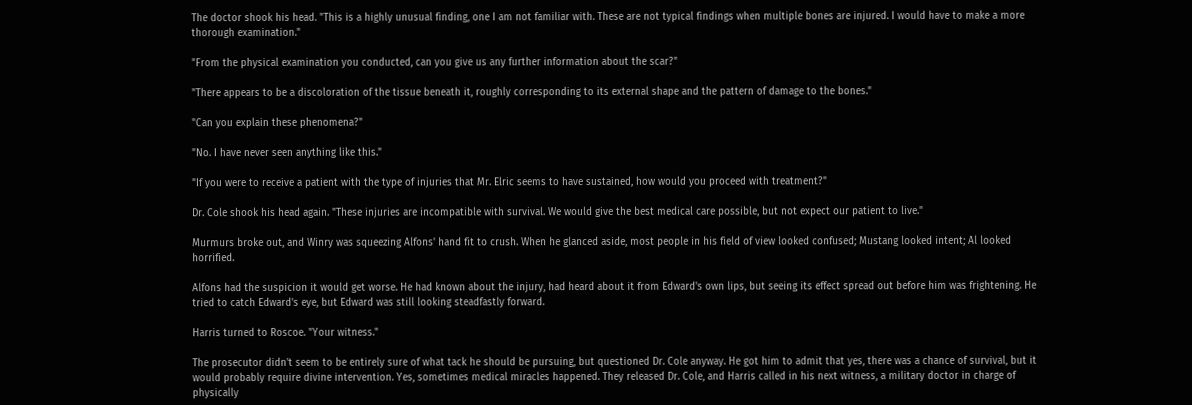The doctor shook his head. "This is a highly unusual finding, one I am not familiar with. These are not typical findings when multiple bones are injured. I would have to make a more thorough examination."

"From the physical examination you conducted, can you give us any further information about the scar?"

"There appears to be a discoloration of the tissue beneath it, roughly corresponding to its external shape and the pattern of damage to the bones."

"Can you explain these phenomena?"

"No. I have never seen anything like this."

"If you were to receive a patient with the type of injuries that Mr. Elric seems to have sustained, how would you proceed with treatment?"

Dr. Cole shook his head again. "These injuries are incompatible with survival. We would give the best medical care possible, but not expect our patient to live."

Murmurs broke out, and Winry was squeezing Alfons' hand fit to crush. When he glanced aside, most people in his field of view looked confused; Mustang looked intent; Al looked horrified.

Alfons had the suspicion it would get worse. He had known about the injury, had heard about it from Edward's own lips, but seeing its effect spread out before him was frightening. He tried to catch Edward's eye, but Edward was still looking steadfastly forward.

Harris turned to Roscoe. "Your witness."

The prosecutor didn't seem to be entirely sure of what tack he should be pursuing, but questioned Dr. Cole anyway. He got him to admit that yes, there was a chance of survival, but it would probably require divine intervention. Yes, sometimes medical miracles happened. They released Dr. Cole, and Harris called in his next witness, a military doctor in charge of physically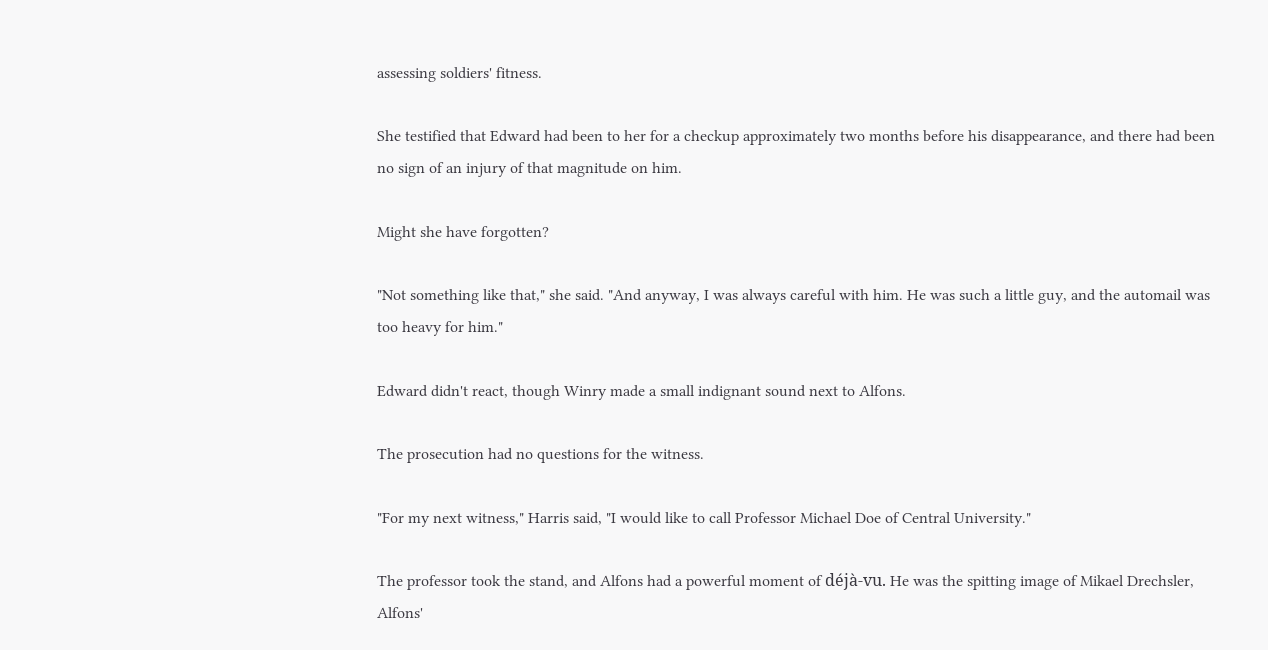assessing soldiers' fitness.

She testified that Edward had been to her for a checkup approximately two months before his disappearance, and there had been no sign of an injury of that magnitude on him.

Might she have forgotten?

"Not something like that," she said. "And anyway, I was always careful with him. He was such a little guy, and the automail was too heavy for him."

Edward didn't react, though Winry made a small indignant sound next to Alfons.

The prosecution had no questions for the witness.

"For my next witness," Harris said, "I would like to call Professor Michael Doe of Central University."

The professor took the stand, and Alfons had a powerful moment of déjà-vu. He was the spitting image of Mikael Drechsler, Alfons'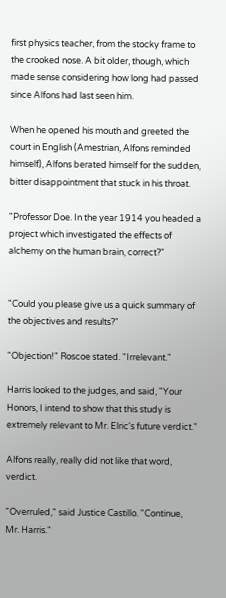first physics teacher, from the stocky frame to the crooked nose. A bit older, though, which made sense considering how long had passed since Alfons had last seen him.

When he opened his mouth and greeted the court in English (Amestrian, Alfons reminded himself), Alfons berated himself for the sudden, bitter disappointment that stuck in his throat.

"Professor Doe. In the year 1914 you headed a project which investigated the effects of alchemy on the human brain, correct?"


"Could you please give us a quick summary of the objectives and results?"

"Objection!" Roscoe stated. "Irrelevant."

Harris looked to the judges, and said, "Your Honors, I intend to show that this study is extremely relevant to Mr. Elric's future verdict."

Alfons really, really did not like that word, verdict.

"Overruled," said Justice Castillo. "Continue, Mr. Harris."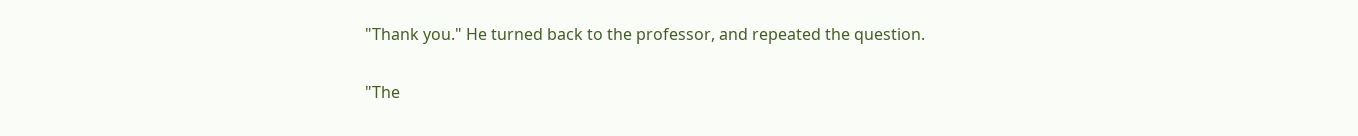"Thank you." He turned back to the professor, and repeated the question.

"The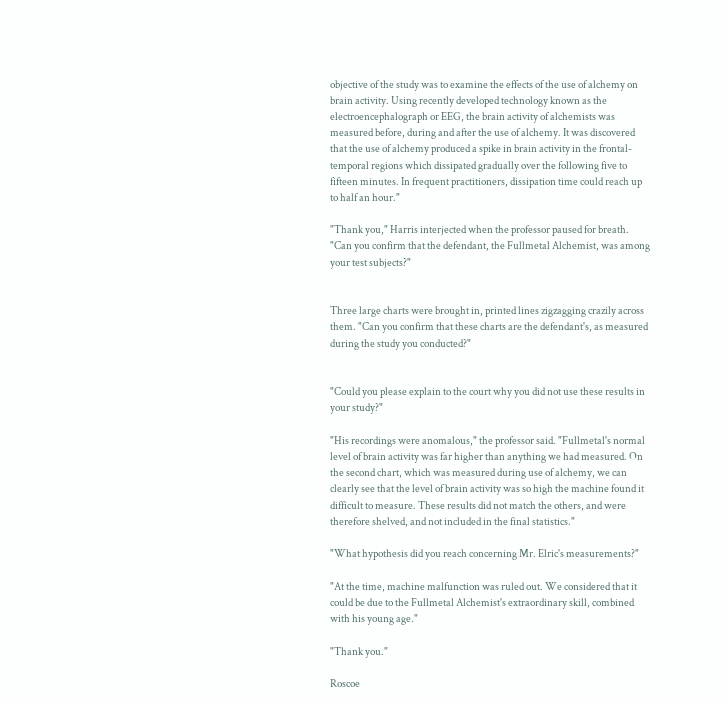objective of the study was to examine the effects of the use of alchemy on brain activity. Using recently developed technology known as the electroencephalograph or EEG, the brain activity of alchemists was measured before, during and after the use of alchemy. It was discovered that the use of alchemy produced a spike in brain activity in the frontal-temporal regions which dissipated gradually over the following five to fifteen minutes. In frequent practitioners, dissipation time could reach up to half an hour."

"Thank you," Harris interjected when the professor paused for breath. "Can you confirm that the defendant, the Fullmetal Alchemist, was among your test subjects?"


Three large charts were brought in, printed lines zigzagging crazily across them. "Can you confirm that these charts are the defendant's, as measured during the study you conducted?"


"Could you please explain to the court why you did not use these results in your study?"

"His recordings were anomalous," the professor said. "Fullmetal's normal level of brain activity was far higher than anything we had measured. On the second chart, which was measured during use of alchemy, we can clearly see that the level of brain activity was so high the machine found it difficult to measure. These results did not match the others, and were therefore shelved, and not included in the final statistics."

"What hypothesis did you reach concerning Mr. Elric's measurements?"

"At the time, machine malfunction was ruled out. We considered that it could be due to the Fullmetal Alchemist's extraordinary skill, combined with his young age."

"Thank you."

Roscoe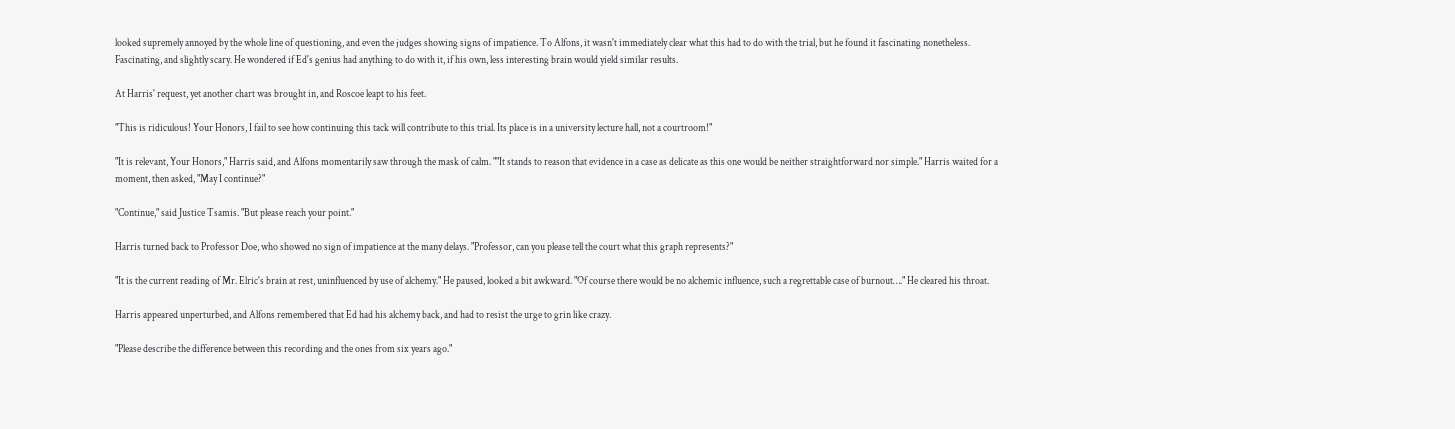looked supremely annoyed by the whole line of questioning, and even the judges showing signs of impatience. To Alfons, it wasn't immediately clear what this had to do with the trial, but he found it fascinating nonetheless. Fascinating, and slightly scary. He wondered if Ed's genius had anything to do with it, if his own, less interesting brain would yield similar results.

At Harris' request, yet another chart was brought in, and Roscoe leapt to his feet.

"This is ridiculous! Your Honors, I fail to see how continuing this tack will contribute to this trial. Its place is in a university lecture hall, not a courtroom!"

"It is relevant, Your Honors," Harris said, and Alfons momentarily saw through the mask of calm. ""It stands to reason that evidence in a case as delicate as this one would be neither straightforward nor simple." Harris waited for a moment, then asked, "May I continue?"

"Continue," said Justice Tsamis. "But please reach your point."

Harris turned back to Professor Doe, who showed no sign of impatience at the many delays. "Professor, can you please tell the court what this graph represents?"

"It is the current reading of Mr. Elric's brain at rest, uninfluenced by use of alchemy." He paused, looked a bit awkward. "Of course there would be no alchemic influence, such a regrettable case of burnout…." He cleared his throat.

Harris appeared unperturbed, and Alfons remembered that Ed had his alchemy back, and had to resist the urge to grin like crazy.

"Please describe the difference between this recording and the ones from six years ago."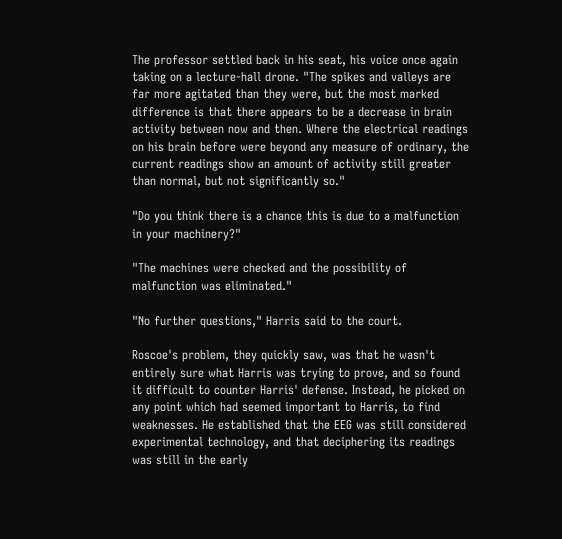The professor settled back in his seat, his voice once again taking on a lecture-hall drone. "The spikes and valleys are far more agitated than they were, but the most marked difference is that there appears to be a decrease in brain activity between now and then. Where the electrical readings on his brain before were beyond any measure of ordinary, the current readings show an amount of activity still greater than normal, but not significantly so."

"Do you think there is a chance this is due to a malfunction in your machinery?"

"The machines were checked and the possibility of malfunction was eliminated."

"No further questions," Harris said to the court.

Roscoe's problem, they quickly saw, was that he wasn't entirely sure what Harris was trying to prove, and so found it difficult to counter Harris' defense. Instead, he picked on any point which had seemed important to Harris, to find weaknesses. He established that the EEG was still considered experimental technology, and that deciphering its readings was still in the early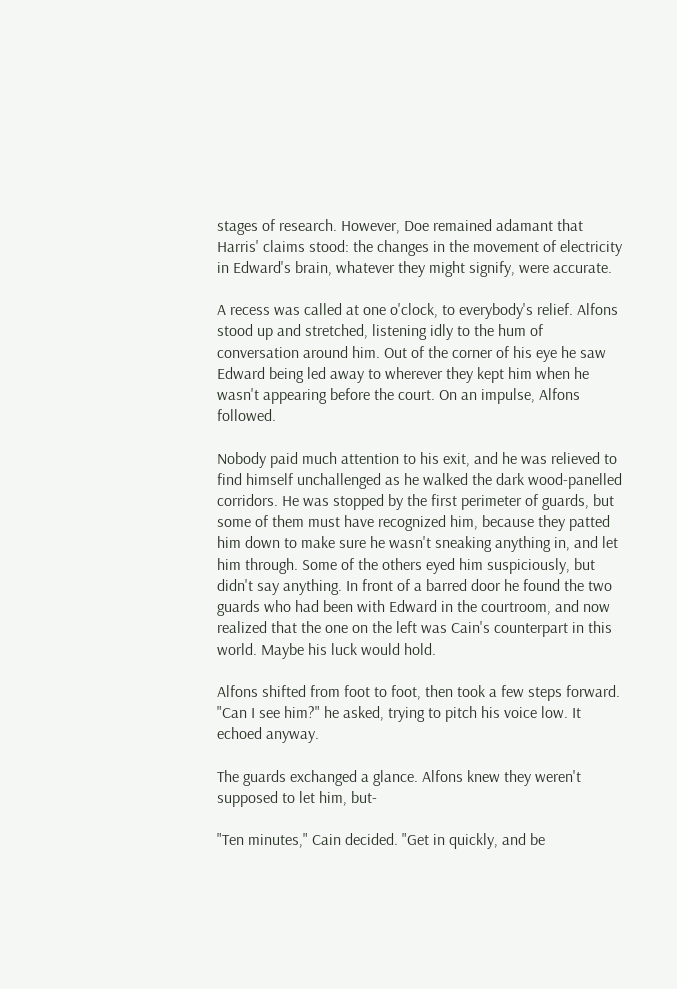stages of research. However, Doe remained adamant that Harris' claims stood: the changes in the movement of electricity in Edward's brain, whatever they might signify, were accurate.

A recess was called at one o'clock, to everybody's relief. Alfons stood up and stretched, listening idly to the hum of conversation around him. Out of the corner of his eye he saw Edward being led away to wherever they kept him when he wasn't appearing before the court. On an impulse, Alfons followed.

Nobody paid much attention to his exit, and he was relieved to find himself unchallenged as he walked the dark wood-panelled corridors. He was stopped by the first perimeter of guards, but some of them must have recognized him, because they patted him down to make sure he wasn't sneaking anything in, and let him through. Some of the others eyed him suspiciously, but didn't say anything. In front of a barred door he found the two guards who had been with Edward in the courtroom, and now realized that the one on the left was Cain's counterpart in this world. Maybe his luck would hold.

Alfons shifted from foot to foot, then took a few steps forward. "Can I see him?" he asked, trying to pitch his voice low. It echoed anyway.

The guards exchanged a glance. Alfons knew they weren't supposed to let him, but-

"Ten minutes," Cain decided. "Get in quickly, and be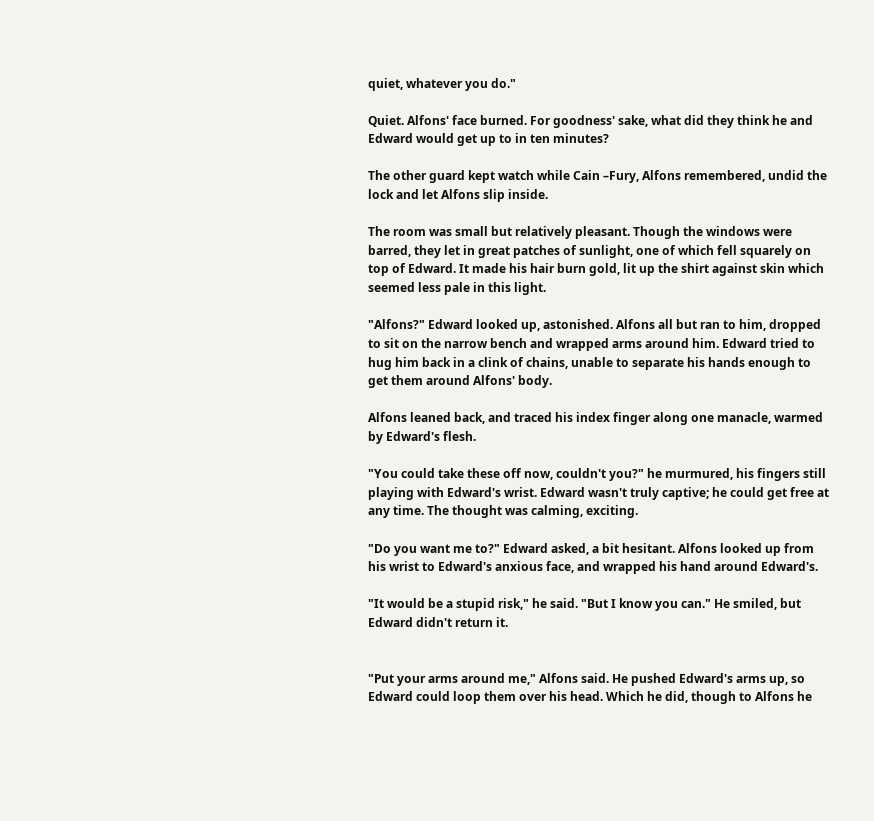quiet, whatever you do."

Quiet. Alfons' face burned. For goodness' sake, what did they think he and Edward would get up to in ten minutes?

The other guard kept watch while Cain –Fury, Alfons remembered, undid the lock and let Alfons slip inside.

The room was small but relatively pleasant. Though the windows were barred, they let in great patches of sunlight, one of which fell squarely on top of Edward. It made his hair burn gold, lit up the shirt against skin which seemed less pale in this light.

"Alfons?" Edward looked up, astonished. Alfons all but ran to him, dropped to sit on the narrow bench and wrapped arms around him. Edward tried to hug him back in a clink of chains, unable to separate his hands enough to get them around Alfons' body.

Alfons leaned back, and traced his index finger along one manacle, warmed by Edward's flesh.

"You could take these off now, couldn't you?" he murmured, his fingers still playing with Edward's wrist. Edward wasn't truly captive; he could get free at any time. The thought was calming, exciting.

"Do you want me to?" Edward asked, a bit hesitant. Alfons looked up from his wrist to Edward's anxious face, and wrapped his hand around Edward's.

"It would be a stupid risk," he said. "But I know you can." He smiled, but Edward didn't return it.


"Put your arms around me," Alfons said. He pushed Edward's arms up, so Edward could loop them over his head. Which he did, though to Alfons he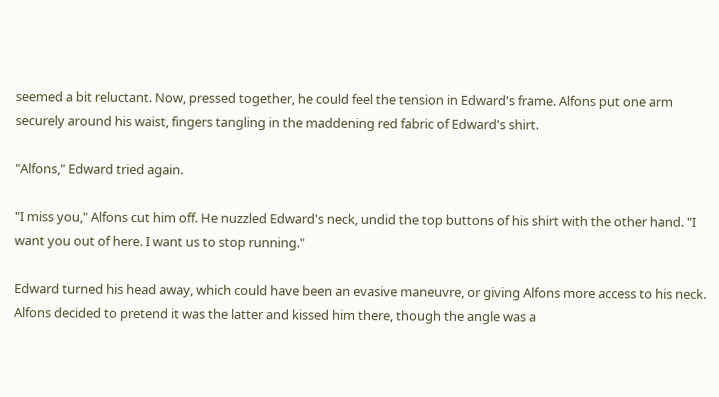seemed a bit reluctant. Now, pressed together, he could feel the tension in Edward's frame. Alfons put one arm securely around his waist, fingers tangling in the maddening red fabric of Edward's shirt.

"Alfons," Edward tried again.

"I miss you," Alfons cut him off. He nuzzled Edward's neck, undid the top buttons of his shirt with the other hand. "I want you out of here. I want us to stop running."

Edward turned his head away, which could have been an evasive maneuvre, or giving Alfons more access to his neck. Alfons decided to pretend it was the latter and kissed him there, though the angle was a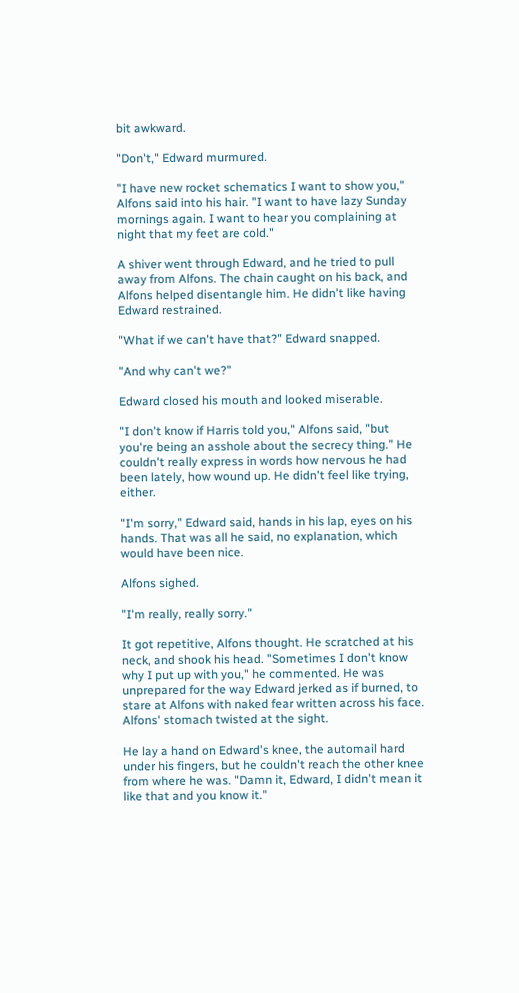bit awkward.

"Don't," Edward murmured.

"I have new rocket schematics I want to show you," Alfons said into his hair. "I want to have lazy Sunday mornings again. I want to hear you complaining at night that my feet are cold."

A shiver went through Edward, and he tried to pull away from Alfons. The chain caught on his back, and Alfons helped disentangle him. He didn't like having Edward restrained.

"What if we can't have that?" Edward snapped.

"And why can't we?"

Edward closed his mouth and looked miserable.

"I don't know if Harris told you," Alfons said, "but you're being an asshole about the secrecy thing." He couldn't really express in words how nervous he had been lately, how wound up. He didn't feel like trying, either.

"I'm sorry," Edward said, hands in his lap, eyes on his hands. That was all he said, no explanation, which would have been nice.

Alfons sighed.

"I'm really, really sorry."

It got repetitive, Alfons thought. He scratched at his neck, and shook his head. "Sometimes I don't know why I put up with you," he commented. He was unprepared for the way Edward jerked as if burned, to stare at Alfons with naked fear written across his face. Alfons' stomach twisted at the sight.

He lay a hand on Edward's knee, the automail hard under his fingers, but he couldn't reach the other knee from where he was. "Damn it, Edward, I didn't mean it like that and you know it."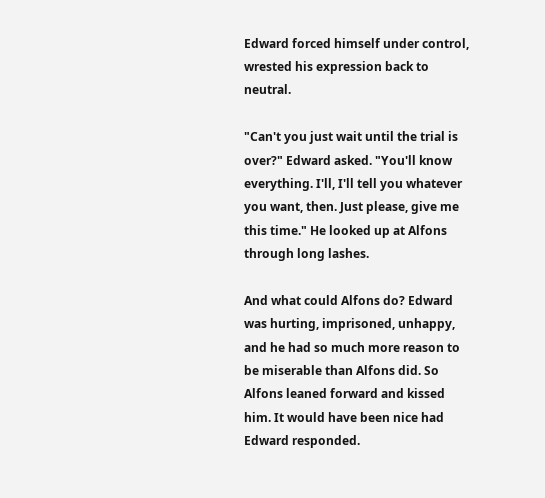Edward forced himself under control, wrested his expression back to neutral.

"Can't you just wait until the trial is over?" Edward asked. "You'll know everything. I'll, I'll tell you whatever you want, then. Just please, give me this time." He looked up at Alfons through long lashes.

And what could Alfons do? Edward was hurting, imprisoned, unhappy, and he had so much more reason to be miserable than Alfons did. So Alfons leaned forward and kissed him. It would have been nice had Edward responded.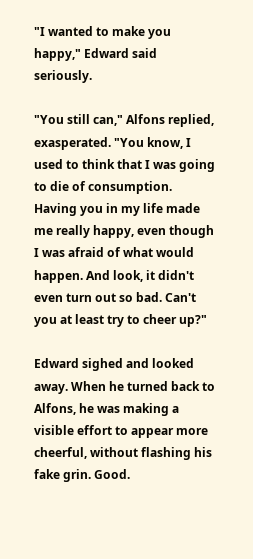"I wanted to make you happy," Edward said seriously.

"You still can," Alfons replied, exasperated. "You know, I used to think that I was going to die of consumption. Having you in my life made me really happy, even though I was afraid of what would happen. And look, it didn't even turn out so bad. Can't you at least try to cheer up?"

Edward sighed and looked away. When he turned back to Alfons, he was making a visible effort to appear more cheerful, without flashing his fake grin. Good.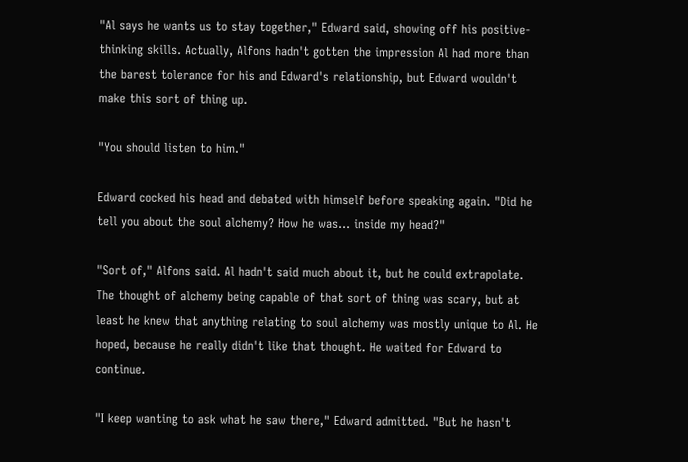"Al says he wants us to stay together," Edward said, showing off his positive-thinking skills. Actually, Alfons hadn't gotten the impression Al had more than the barest tolerance for his and Edward's relationship, but Edward wouldn't make this sort of thing up.

"You should listen to him."

Edward cocked his head and debated with himself before speaking again. "Did he tell you about the soul alchemy? How he was… inside my head?"

"Sort of," Alfons said. Al hadn't said much about it, but he could extrapolate. The thought of alchemy being capable of that sort of thing was scary, but at least he knew that anything relating to soul alchemy was mostly unique to Al. He hoped, because he really didn't like that thought. He waited for Edward to continue.

"I keep wanting to ask what he saw there," Edward admitted. "But he hasn't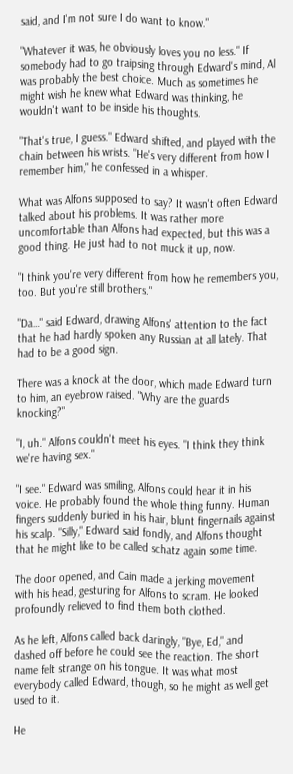said, and I'm not sure I do want to know."

"Whatever it was, he obviously loves you no less." If somebody had to go traipsing through Edward's mind, Al was probably the best choice. Much as sometimes he might wish he knew what Edward was thinking, he wouldn't want to be inside his thoughts.

"That's true, I guess." Edward shifted, and played with the chain between his wrists. "He's very different from how I remember him," he confessed in a whisper.

What was Alfons supposed to say? It wasn't often Edward talked about his problems. It was rather more uncomfortable than Alfons had expected, but this was a good thing. He just had to not muck it up, now.

"I think you're very different from how he remembers you, too. But you're still brothers."

"Da…" said Edward, drawing Alfons' attention to the fact that he had hardly spoken any Russian at all lately. That had to be a good sign.

There was a knock at the door, which made Edward turn to him, an eyebrow raised. "Why are the guards knocking?"

"I, uh." Alfons couldn't meet his eyes. "I think they think we're having sex."

"I see." Edward was smiling, Alfons could hear it in his voice. He probably found the whole thing funny. Human fingers suddenly buried in his hair, blunt fingernails against his scalp. "Silly," Edward said fondly, and Alfons thought that he might like to be called schatz again some time.

The door opened, and Cain made a jerking movement with his head, gesturing for Alfons to scram. He looked profoundly relieved to find them both clothed.

As he left, Alfons called back daringly, "Bye, Ed," and dashed off before he could see the reaction. The short name felt strange on his tongue. It was what most everybody called Edward, though, so he might as well get used to it.

He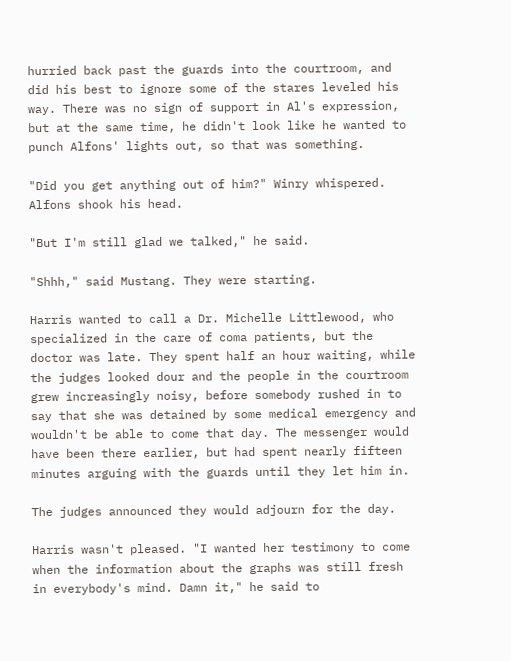hurried back past the guards into the courtroom, and did his best to ignore some of the stares leveled his way. There was no sign of support in Al's expression, but at the same time, he didn't look like he wanted to punch Alfons' lights out, so that was something.

"Did you get anything out of him?" Winry whispered. Alfons shook his head.

"But I'm still glad we talked," he said.

"Shhh," said Mustang. They were starting.

Harris wanted to call a Dr. Michelle Littlewood, who specialized in the care of coma patients, but the doctor was late. They spent half an hour waiting, while the judges looked dour and the people in the courtroom grew increasingly noisy, before somebody rushed in to say that she was detained by some medical emergency and wouldn't be able to come that day. The messenger would have been there earlier, but had spent nearly fifteen minutes arguing with the guards until they let him in.

The judges announced they would adjourn for the day.

Harris wasn't pleased. "I wanted her testimony to come when the information about the graphs was still fresh in everybody's mind. Damn it," he said to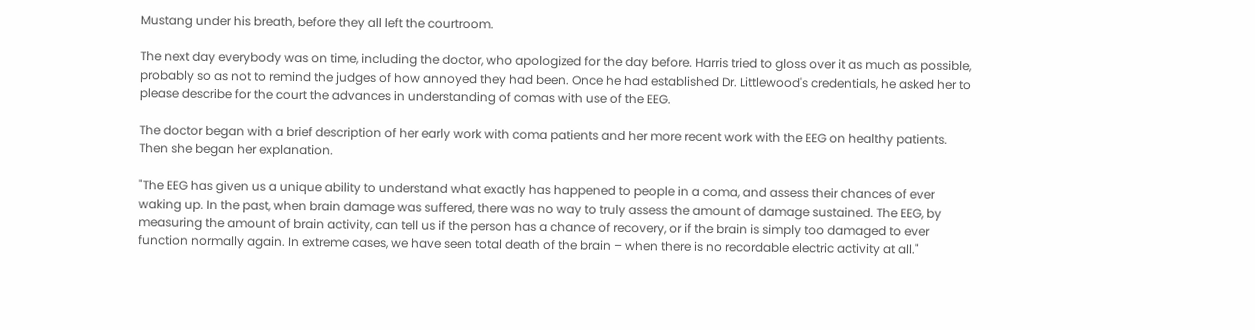Mustang under his breath, before they all left the courtroom.

The next day everybody was on time, including the doctor, who apologized for the day before. Harris tried to gloss over it as much as possible, probably so as not to remind the judges of how annoyed they had been. Once he had established Dr. Littlewood's credentials, he asked her to please describe for the court the advances in understanding of comas with use of the EEG.

The doctor began with a brief description of her early work with coma patients and her more recent work with the EEG on healthy patients. Then she began her explanation.

"The EEG has given us a unique ability to understand what exactly has happened to people in a coma, and assess their chances of ever waking up. In the past, when brain damage was suffered, there was no way to truly assess the amount of damage sustained. The EEG, by measuring the amount of brain activity, can tell us if the person has a chance of recovery, or if the brain is simply too damaged to ever function normally again. In extreme cases, we have seen total death of the brain – when there is no recordable electric activity at all."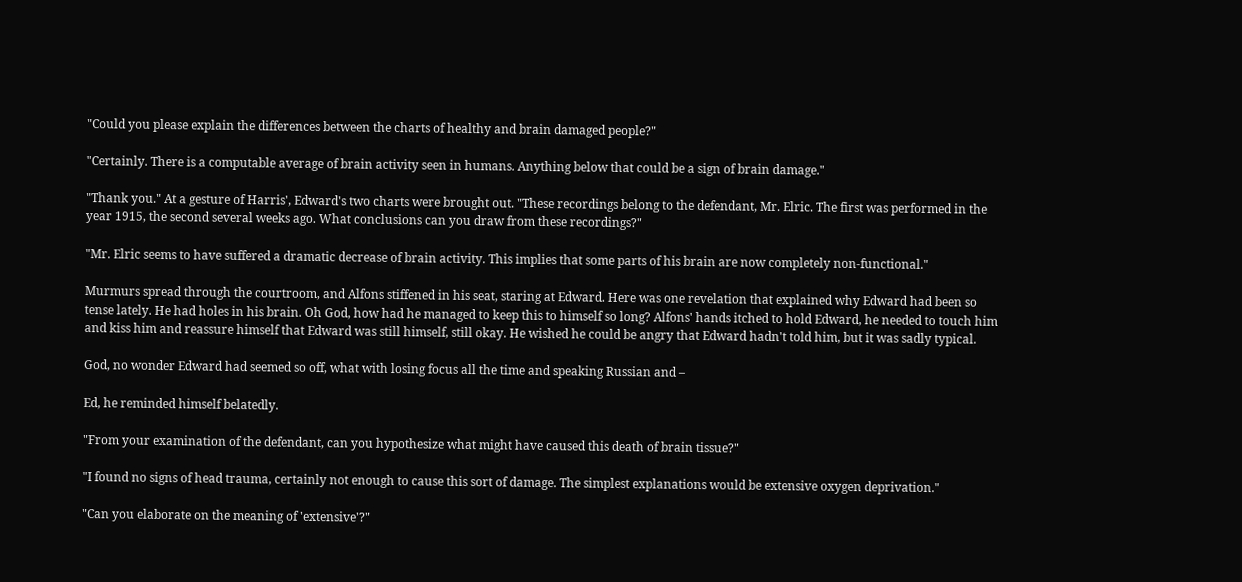"Could you please explain the differences between the charts of healthy and brain damaged people?"

"Certainly. There is a computable average of brain activity seen in humans. Anything below that could be a sign of brain damage."

"Thank you." At a gesture of Harris', Edward's two charts were brought out. "These recordings belong to the defendant, Mr. Elric. The first was performed in the year 1915, the second several weeks ago. What conclusions can you draw from these recordings?"

"Mr. Elric seems to have suffered a dramatic decrease of brain activity. This implies that some parts of his brain are now completely non-functional."

Murmurs spread through the courtroom, and Alfons stiffened in his seat, staring at Edward. Here was one revelation that explained why Edward had been so tense lately. He had holes in his brain. Oh God, how had he managed to keep this to himself so long? Alfons' hands itched to hold Edward, he needed to touch him and kiss him and reassure himself that Edward was still himself, still okay. He wished he could be angry that Edward hadn't told him, but it was sadly typical.

God, no wonder Edward had seemed so off, what with losing focus all the time and speaking Russian and –

Ed, he reminded himself belatedly.

"From your examination of the defendant, can you hypothesize what might have caused this death of brain tissue?"

"I found no signs of head trauma, certainly not enough to cause this sort of damage. The simplest explanations would be extensive oxygen deprivation."

"Can you elaborate on the meaning of 'extensive'?"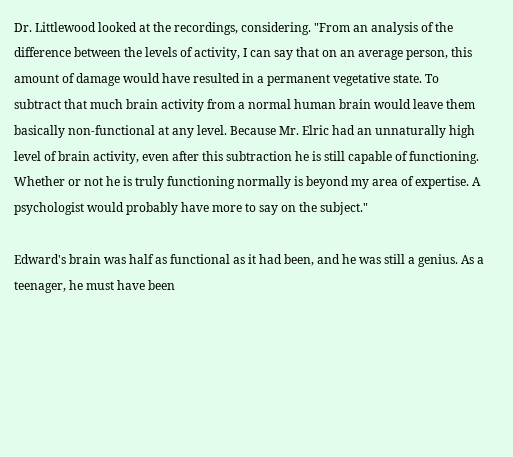Dr. Littlewood looked at the recordings, considering. "From an analysis of the difference between the levels of activity, I can say that on an average person, this amount of damage would have resulted in a permanent vegetative state. To subtract that much brain activity from a normal human brain would leave them basically non-functional at any level. Because Mr. Elric had an unnaturally high level of brain activity, even after this subtraction he is still capable of functioning. Whether or not he is truly functioning normally is beyond my area of expertise. A psychologist would probably have more to say on the subject."

Edward's brain was half as functional as it had been, and he was still a genius. As a teenager, he must have been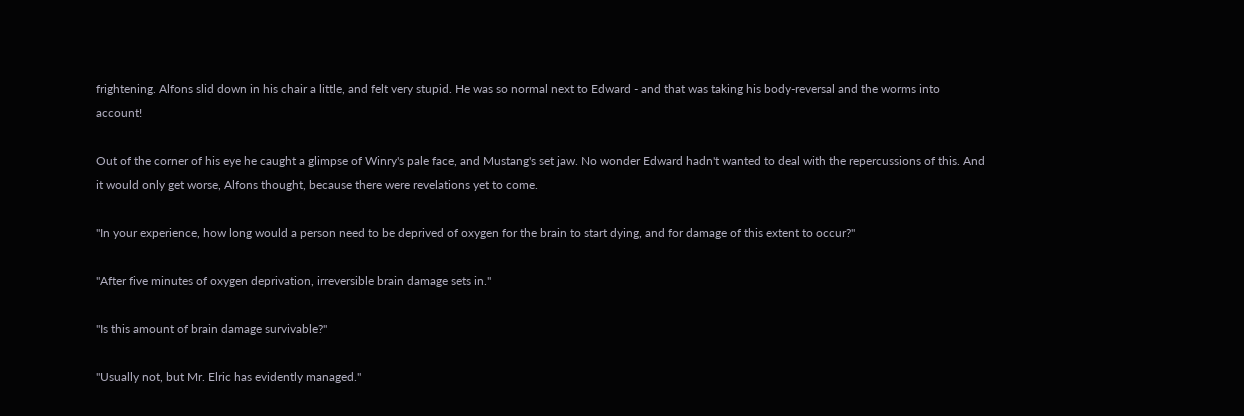frightening. Alfons slid down in his chair a little, and felt very stupid. He was so normal next to Edward - and that was taking his body-reversal and the worms into account!

Out of the corner of his eye he caught a glimpse of Winry's pale face, and Mustang's set jaw. No wonder Edward hadn't wanted to deal with the repercussions of this. And it would only get worse, Alfons thought, because there were revelations yet to come.

"In your experience, how long would a person need to be deprived of oxygen for the brain to start dying, and for damage of this extent to occur?"

"After five minutes of oxygen deprivation, irreversible brain damage sets in."

"Is this amount of brain damage survivable?"

"Usually not, but Mr. Elric has evidently managed."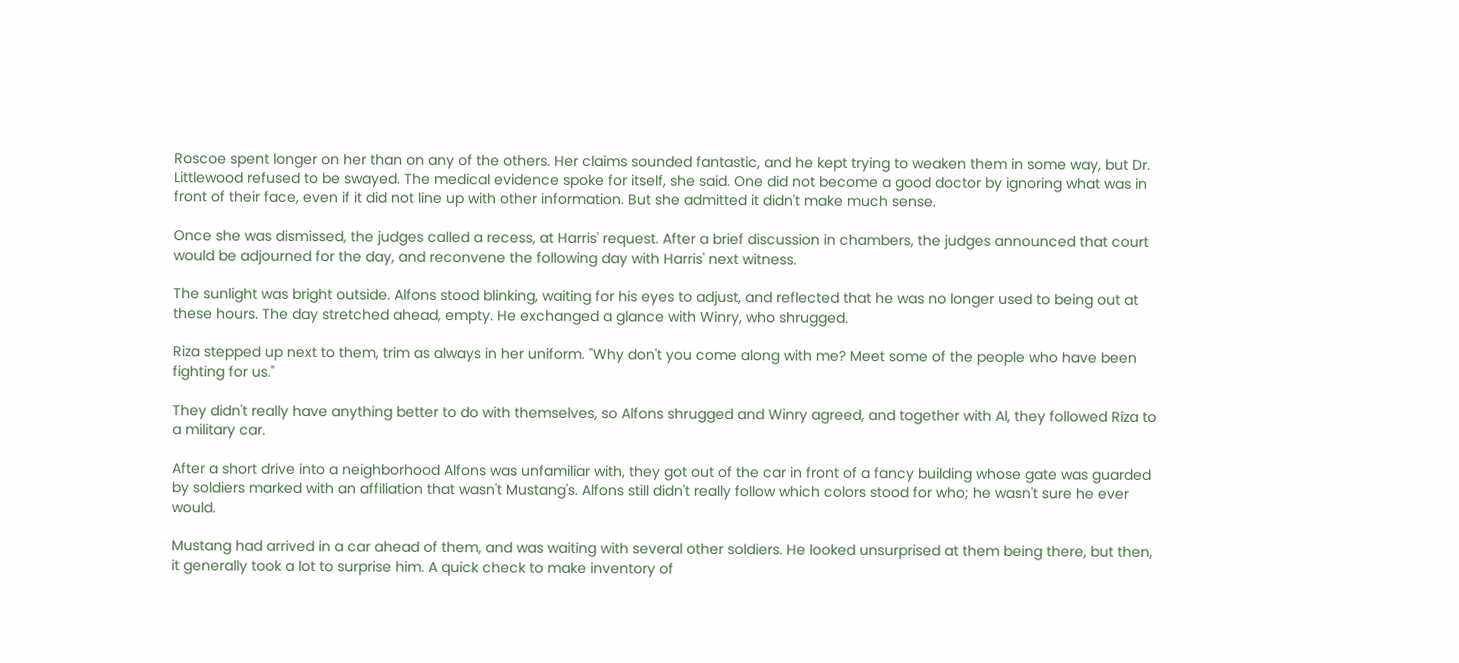Roscoe spent longer on her than on any of the others. Her claims sounded fantastic, and he kept trying to weaken them in some way, but Dr. Littlewood refused to be swayed. The medical evidence spoke for itself, she said. One did not become a good doctor by ignoring what was in front of their face, even if it did not line up with other information. But she admitted it didn't make much sense.

Once she was dismissed, the judges called a recess, at Harris' request. After a brief discussion in chambers, the judges announced that court would be adjourned for the day, and reconvene the following day with Harris' next witness.

The sunlight was bright outside. Alfons stood blinking, waiting for his eyes to adjust, and reflected that he was no longer used to being out at these hours. The day stretched ahead, empty. He exchanged a glance with Winry, who shrugged.

Riza stepped up next to them, trim as always in her uniform. "Why don't you come along with me? Meet some of the people who have been fighting for us."

They didn't really have anything better to do with themselves, so Alfons shrugged and Winry agreed, and together with Al, they followed Riza to a military car.

After a short drive into a neighborhood Alfons was unfamiliar with, they got out of the car in front of a fancy building whose gate was guarded by soldiers marked with an affiliation that wasn't Mustang's. Alfons still didn't really follow which colors stood for who; he wasn't sure he ever would.

Mustang had arrived in a car ahead of them, and was waiting with several other soldiers. He looked unsurprised at them being there, but then, it generally took a lot to surprise him. A quick check to make inventory of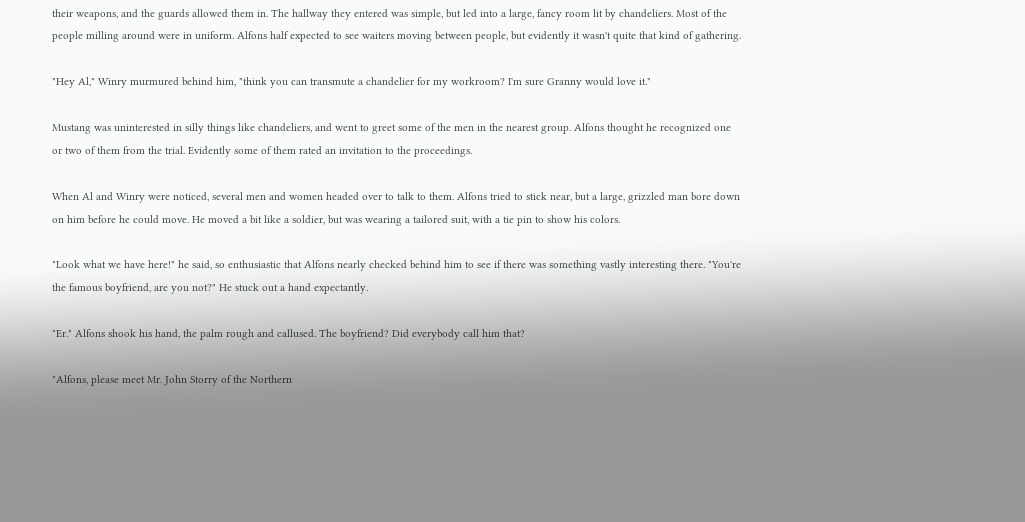their weapons, and the guards allowed them in. The hallway they entered was simple, but led into a large, fancy room lit by chandeliers. Most of the people milling around were in uniform. Alfons half expected to see waiters moving between people, but evidently it wasn't quite that kind of gathering.

"Hey Al," Winry murmured behind him, "think you can transmute a chandelier for my workroom? I'm sure Granny would love it."

Mustang was uninterested in silly things like chandeliers, and went to greet some of the men in the nearest group. Alfons thought he recognized one or two of them from the trial. Evidently some of them rated an invitation to the proceedings.

When Al and Winry were noticed, several men and women headed over to talk to them. Alfons tried to stick near, but a large, grizzled man bore down on him before he could move. He moved a bit like a soldier, but was wearing a tailored suit, with a tie pin to show his colors.

"Look what we have here!" he said, so enthusiastic that Alfons nearly checked behind him to see if there was something vastly interesting there. "You're the famous boyfriend, are you not?" He stuck out a hand expectantly.

"Er." Alfons shook his hand, the palm rough and callused. The boyfriend? Did everybody call him that?

"Alfons, please meet Mr. John Storry of the Northern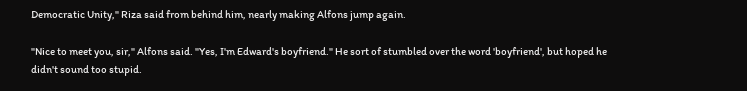Democratic Unity," Riza said from behind him, nearly making Alfons jump again.

"Nice to meet you, sir," Alfons said. "Yes, I'm Edward's boyfriend." He sort of stumbled over the word 'boyfriend', but hoped he didn't sound too stupid.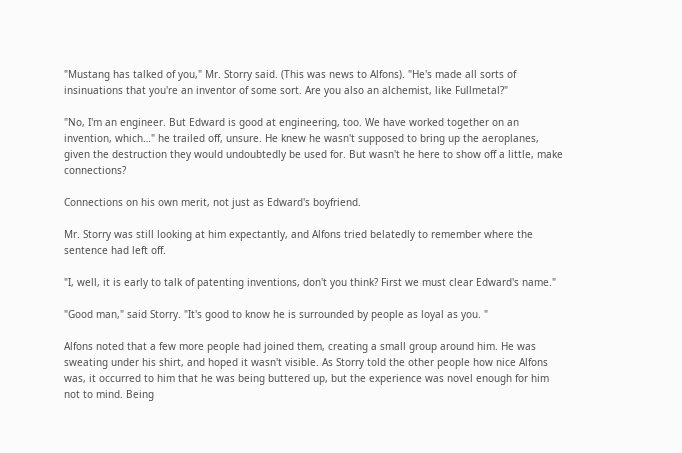"Mustang has talked of you," Mr. Storry said. (This was news to Alfons). "He's made all sorts of insinuations that you're an inventor of some sort. Are you also an alchemist, like Fullmetal?"

"No, I'm an engineer. But Edward is good at engineering, too. We have worked together on an invention, which…" he trailed off, unsure. He knew he wasn't supposed to bring up the aeroplanes, given the destruction they would undoubtedly be used for. But wasn't he here to show off a little, make connections?

Connections on his own merit, not just as Edward's boyfriend.

Mr. Storry was still looking at him expectantly, and Alfons tried belatedly to remember where the sentence had left off.

"I, well, it is early to talk of patenting inventions, don't you think? First we must clear Edward's name."

"Good man," said Storry. "It's good to know he is surrounded by people as loyal as you. "

Alfons noted that a few more people had joined them, creating a small group around him. He was sweating under his shirt, and hoped it wasn't visible. As Storry told the other people how nice Alfons was, it occurred to him that he was being buttered up, but the experience was novel enough for him not to mind. Being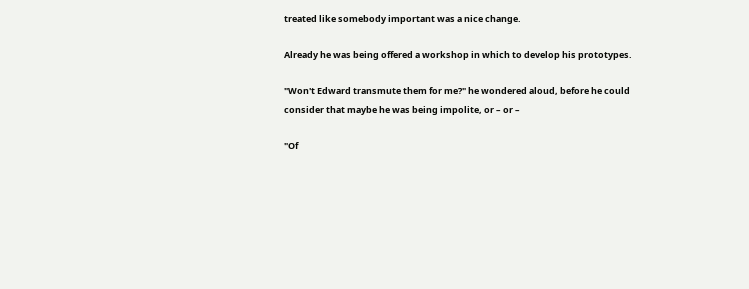treated like somebody important was a nice change.

Already he was being offered a workshop in which to develop his prototypes.

"Won't Edward transmute them for me?" he wondered aloud, before he could consider that maybe he was being impolite, or – or –

"Of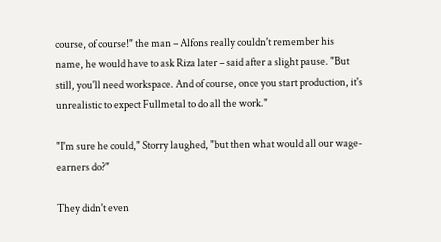course, of course!" the man – Alfons really couldn't remember his name, he would have to ask Riza later – said after a slight pause. "But still, you'll need workspace. And of course, once you start production, it's unrealistic to expect Fullmetal to do all the work."

"I'm sure he could," Storry laughed, "but then what would all our wage-earners do?"

They didn't even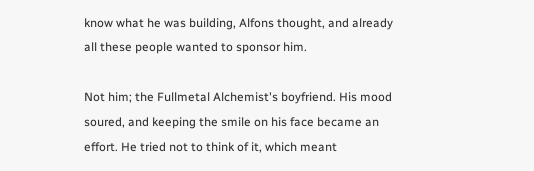know what he was building, Alfons thought, and already all these people wanted to sponsor him.

Not him; the Fullmetal Alchemist's boyfriend. His mood soured, and keeping the smile on his face became an effort. He tried not to think of it, which meant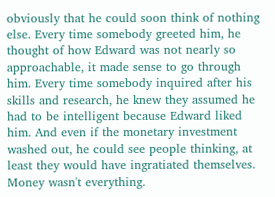obviously that he could soon think of nothing else. Every time somebody greeted him, he thought of how Edward was not nearly so approachable, it made sense to go through him. Every time somebody inquired after his skills and research, he knew they assumed he had to be intelligent because Edward liked him. And even if the monetary investment washed out, he could see people thinking, at least they would have ingratiated themselves. Money wasn't everything.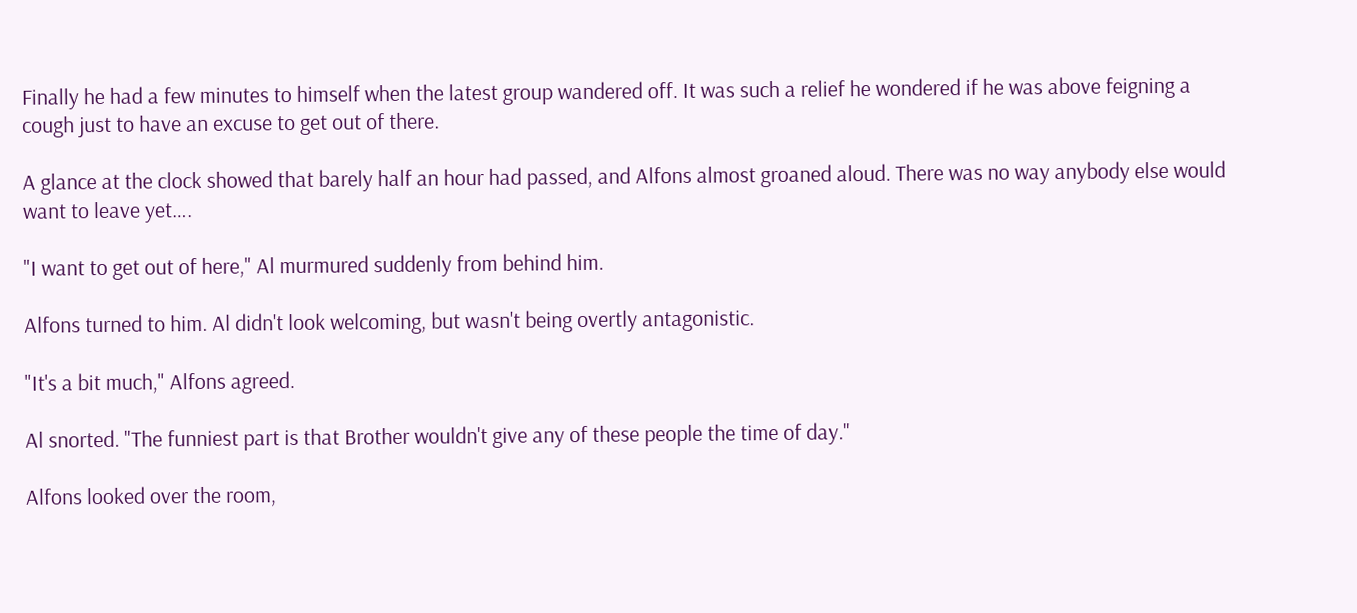Finally he had a few minutes to himself when the latest group wandered off. It was such a relief he wondered if he was above feigning a cough just to have an excuse to get out of there.

A glance at the clock showed that barely half an hour had passed, and Alfons almost groaned aloud. There was no way anybody else would want to leave yet….

"I want to get out of here," Al murmured suddenly from behind him.

Alfons turned to him. Al didn't look welcoming, but wasn't being overtly antagonistic.

"It's a bit much," Alfons agreed.

Al snorted. "The funniest part is that Brother wouldn't give any of these people the time of day."

Alfons looked over the room,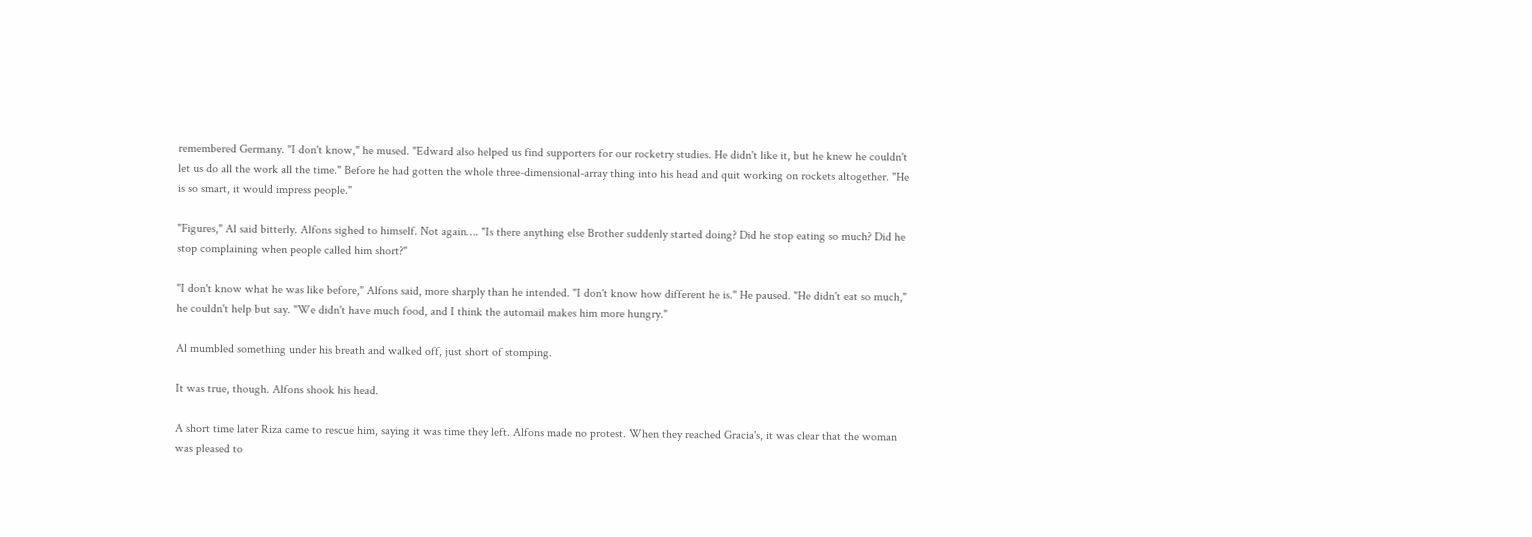remembered Germany. "I don't know," he mused. "Edward also helped us find supporters for our rocketry studies. He didn't like it, but he knew he couldn't let us do all the work all the time." Before he had gotten the whole three-dimensional-array thing into his head and quit working on rockets altogether. "He is so smart, it would impress people."

"Figures," Al said bitterly. Alfons sighed to himself. Not again…. "Is there anything else Brother suddenly started doing? Did he stop eating so much? Did he stop complaining when people called him short?"

"I don't know what he was like before," Alfons said, more sharply than he intended. "I don't know how different he is." He paused. "He didn't eat so much," he couldn't help but say. "We didn't have much food, and I think the automail makes him more hungry."

Al mumbled something under his breath and walked off, just short of stomping.

It was true, though. Alfons shook his head.

A short time later Riza came to rescue him, saying it was time they left. Alfons made no protest. When they reached Gracia's, it was clear that the woman was pleased to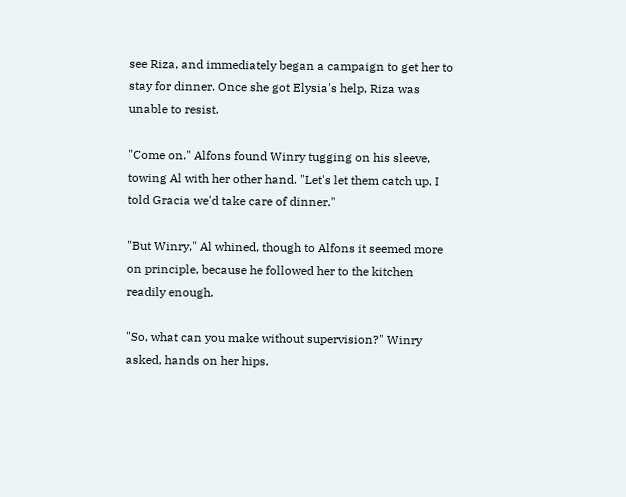see Riza, and immediately began a campaign to get her to stay for dinner. Once she got Elysia's help, Riza was unable to resist.

"Come on." Alfons found Winry tugging on his sleeve, towing Al with her other hand. "Let's let them catch up. I told Gracia we'd take care of dinner."

"But Winry," Al whined, though to Alfons it seemed more on principle, because he followed her to the kitchen readily enough.

"So, what can you make without supervision?" Winry asked, hands on her hips.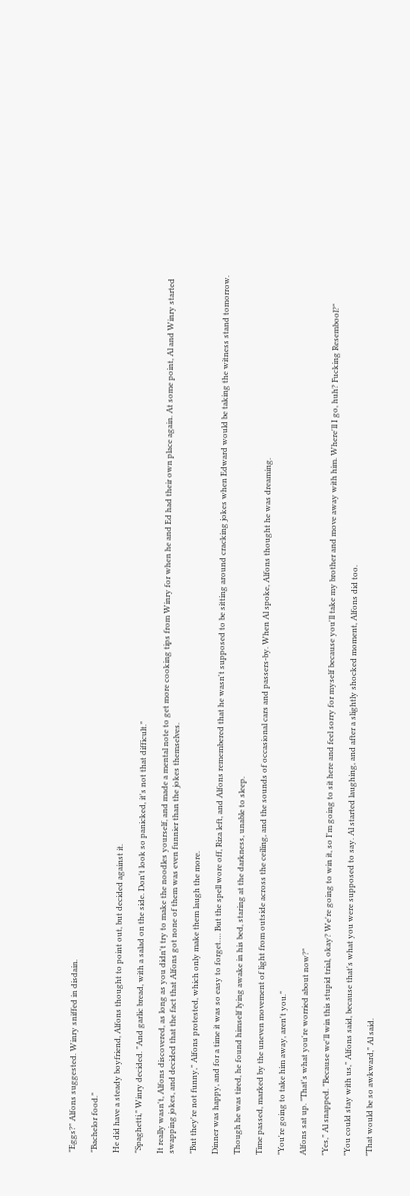"Eggs?" Alfons suggested. Winry sniffed in disdain.

"Bachelor food."

He did have a steady boyfriend, Alfons thought to point out, but decided against it.

"Spaghetti," Winry decided. "And garlic bread, with a salad on the side. Don't look so panicked, it's not that difficult."

It really wasn't, Alfons discovered, as long as you didn't try to make the noodles yourself, and made a mental note to get more cooking tips from Winry for when he and Ed had their own place again. At some point, Al and Winry started swapping jokes, and decided that the fact that Alfons got none of them was even funnier than the jokes themselves.

"But they're not funny," Alfons protested, which only make them laugh the more.

Dinner was happy, and for a time it was so easy to forget…. But the spell wore off, Riza left, and Alfons remembered that he wasn't supposed to be sitting around cracking jokes when Edward would be taking the witness stand tomorrow.

Though he was tired, he found himself lying awake in his bed, staring at the darkness, unable to sleep.

Time passed, marked by the uneven movement of light from outside across the ceiling, and the sounds of occasional cars and passers-by. When Al spoke, Alfons thought he was dreaming.

"You're going to take him away, aren't you."

Alfons sat up. "That's what you're worried about now?"

"Yes," Al snapped. "Because we'll win this stupid trial, okay? We're going to win it, so I'm going to sit here and feel sorry for myself because you'll take my brother and move away with him. Where'll I go, huh? Fucking Resembool?"

"You could stay with us," Alfons said, because that's what you were supposed to say. Al started laughing, and after a slightly shocked moment, Alfons did too.

"That would be so awkward," Al said.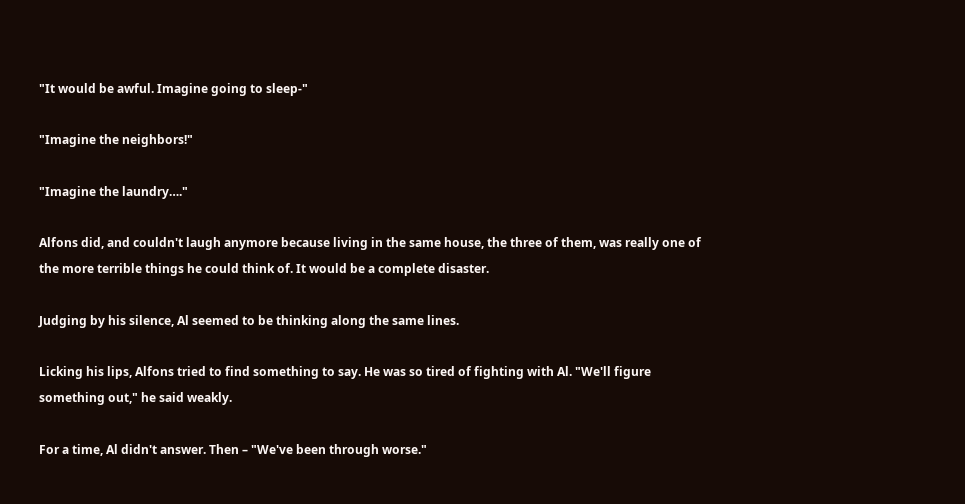"It would be awful. Imagine going to sleep-"

"Imagine the neighbors!"

"Imagine the laundry…."

Alfons did, and couldn't laugh anymore because living in the same house, the three of them, was really one of the more terrible things he could think of. It would be a complete disaster.

Judging by his silence, Al seemed to be thinking along the same lines.

Licking his lips, Alfons tried to find something to say. He was so tired of fighting with Al. "We'll figure something out," he said weakly.

For a time, Al didn't answer. Then – "We've been through worse."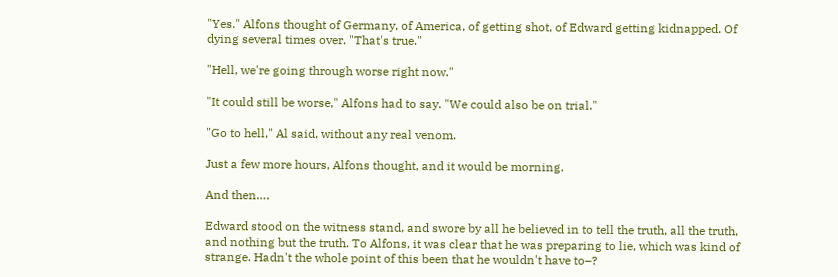"Yes." Alfons thought of Germany, of America, of getting shot, of Edward getting kidnapped. Of dying several times over. "That's true."

"Hell, we're going through worse right now."

"It could still be worse," Alfons had to say. "We could also be on trial."

"Go to hell," Al said, without any real venom.

Just a few more hours, Alfons thought, and it would be morning.

And then….

Edward stood on the witness stand, and swore by all he believed in to tell the truth, all the truth, and nothing but the truth. To Alfons, it was clear that he was preparing to lie, which was kind of strange. Hadn't the whole point of this been that he wouldn't have to–?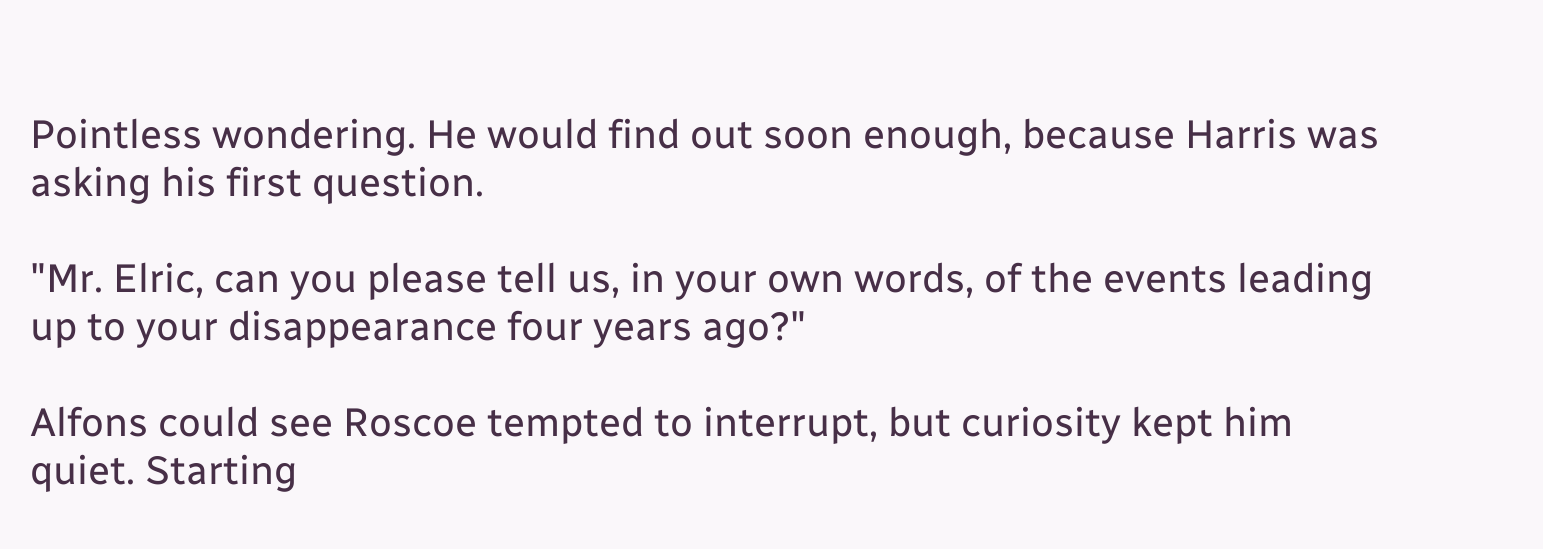Pointless wondering. He would find out soon enough, because Harris was asking his first question.

"Mr. Elric, can you please tell us, in your own words, of the events leading up to your disappearance four years ago?"

Alfons could see Roscoe tempted to interrupt, but curiosity kept him quiet. Starting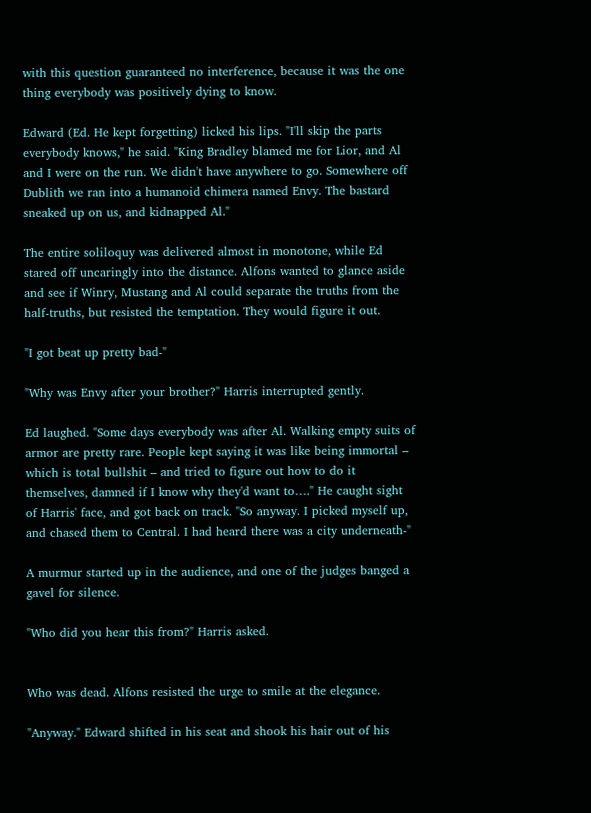with this question guaranteed no interference, because it was the one thing everybody was positively dying to know.

Edward (Ed. He kept forgetting) licked his lips. "I'll skip the parts everybody knows," he said. "King Bradley blamed me for Lior, and Al and I were on the run. We didn't have anywhere to go. Somewhere off Dublith we ran into a humanoid chimera named Envy. The bastard sneaked up on us, and kidnapped Al."

The entire soliloquy was delivered almost in monotone, while Ed stared off uncaringly into the distance. Alfons wanted to glance aside and see if Winry, Mustang and Al could separate the truths from the half-truths, but resisted the temptation. They would figure it out.

"I got beat up pretty bad-"

"Why was Envy after your brother?" Harris interrupted gently.

Ed laughed. "Some days everybody was after Al. Walking empty suits of armor are pretty rare. People kept saying it was like being immortal – which is total bullshit – and tried to figure out how to do it themselves, damned if I know why they'd want to…." He caught sight of Harris' face, and got back on track. "So anyway. I picked myself up, and chased them to Central. I had heard there was a city underneath-"

A murmur started up in the audience, and one of the judges banged a gavel for silence.

"Who did you hear this from?" Harris asked.


Who was dead. Alfons resisted the urge to smile at the elegance.

"Anyway." Edward shifted in his seat and shook his hair out of his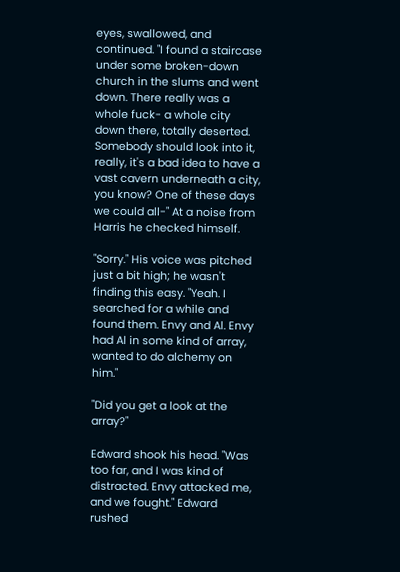eyes, swallowed, and continued. "I found a staircase under some broken-down church in the slums and went down. There really was a whole fuck- a whole city down there, totally deserted. Somebody should look into it, really, it's a bad idea to have a vast cavern underneath a city, you know? One of these days we could all-" At a noise from Harris he checked himself.

"Sorry." His voice was pitched just a bit high; he wasn't finding this easy. "Yeah. I searched for a while and found them. Envy and Al. Envy had Al in some kind of array, wanted to do alchemy on him."

"Did you get a look at the array?"

Edward shook his head. "Was too far, and I was kind of distracted. Envy attacked me, and we fought." Edward rushed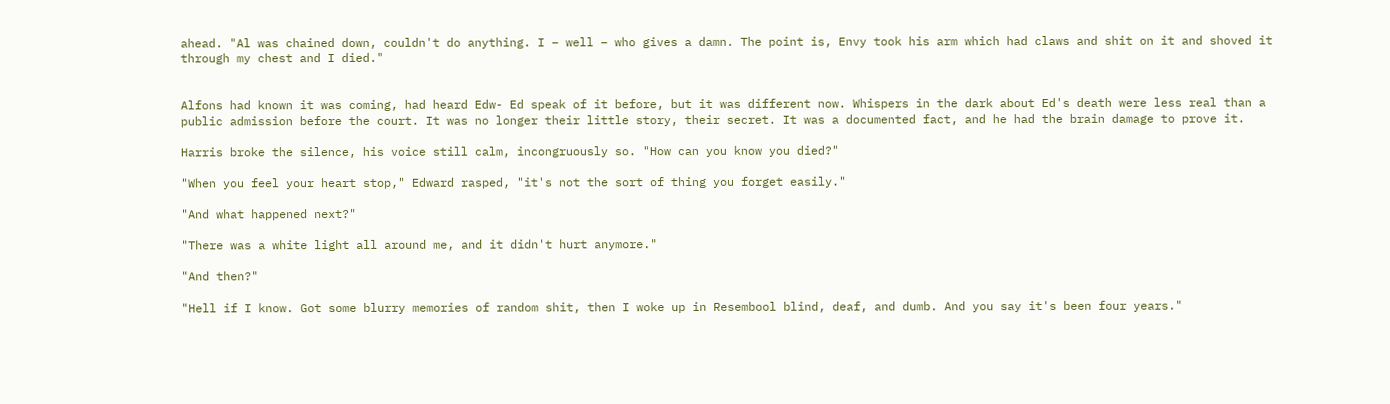ahead. "Al was chained down, couldn't do anything. I – well – who gives a damn. The point is, Envy took his arm which had claws and shit on it and shoved it through my chest and I died."


Alfons had known it was coming, had heard Edw- Ed speak of it before, but it was different now. Whispers in the dark about Ed's death were less real than a public admission before the court. It was no longer their little story, their secret. It was a documented fact, and he had the brain damage to prove it.

Harris broke the silence, his voice still calm, incongruously so. "How can you know you died?"

"When you feel your heart stop," Edward rasped, "it's not the sort of thing you forget easily."

"And what happened next?"

"There was a white light all around me, and it didn't hurt anymore."

"And then?"

"Hell if I know. Got some blurry memories of random shit, then I woke up in Resembool blind, deaf, and dumb. And you say it's been four years."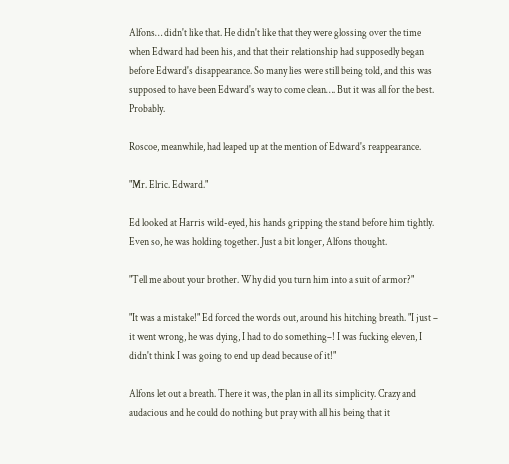Alfons… didn't like that. He didn't like that they were glossing over the time when Edward had been his, and that their relationship had supposedly began before Edward's disappearance. So many lies were still being told, and this was supposed to have been Edward's way to come clean…. But it was all for the best. Probably.

Roscoe, meanwhile, had leaped up at the mention of Edward's reappearance.

"Mr. Elric. Edward."

Ed looked at Harris wild-eyed, his hands gripping the stand before him tightly. Even so, he was holding together. Just a bit longer, Alfons thought.

"Tell me about your brother. Why did you turn him into a suit of armor?"

"It was a mistake!" Ed forced the words out, around his hitching breath. "I just – it went wrong, he was dying, I had to do something–! I was fucking eleven, I didn't think I was going to end up dead because of it!"

Alfons let out a breath. There it was, the plan in all its simplicity. Crazy and audacious and he could do nothing but pray with all his being that it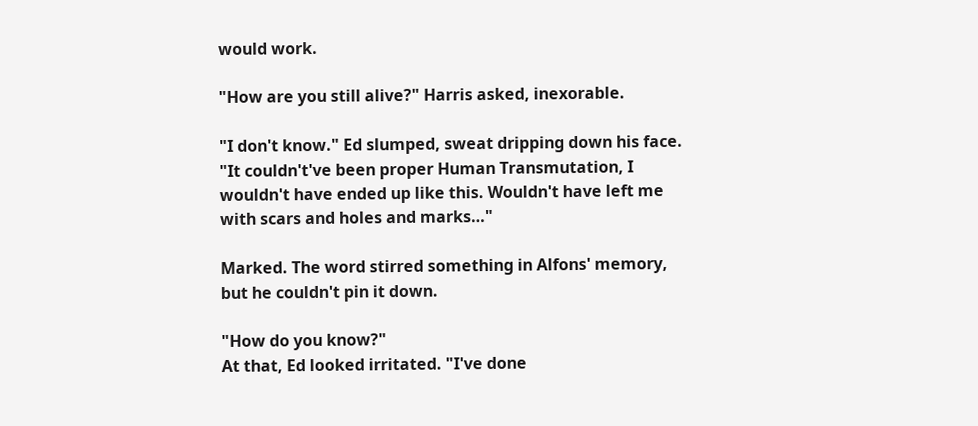would work.

"How are you still alive?" Harris asked, inexorable.

"I don't know." Ed slumped, sweat dripping down his face. "It couldn't've been proper Human Transmutation, I wouldn't have ended up like this. Wouldn't have left me with scars and holes and marks…"

Marked. The word stirred something in Alfons' memory, but he couldn't pin it down.

"How do you know?"
At that, Ed looked irritated. "I've done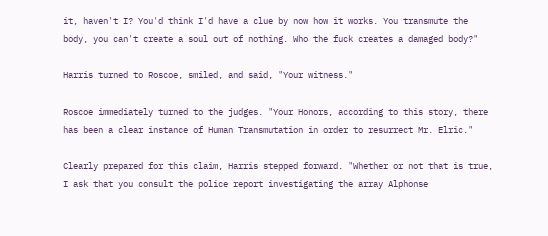it, haven't I? You'd think I'd have a clue by now how it works. You transmute the body, you can't create a soul out of nothing. Who the fuck creates a damaged body?"

Harris turned to Roscoe, smiled, and said, "Your witness."

Roscoe immediately turned to the judges. "Your Honors, according to this story, there has been a clear instance of Human Transmutation in order to resurrect Mr. Elric."

Clearly prepared for this claim, Harris stepped forward. "Whether or not that is true, I ask that you consult the police report investigating the array Alphonse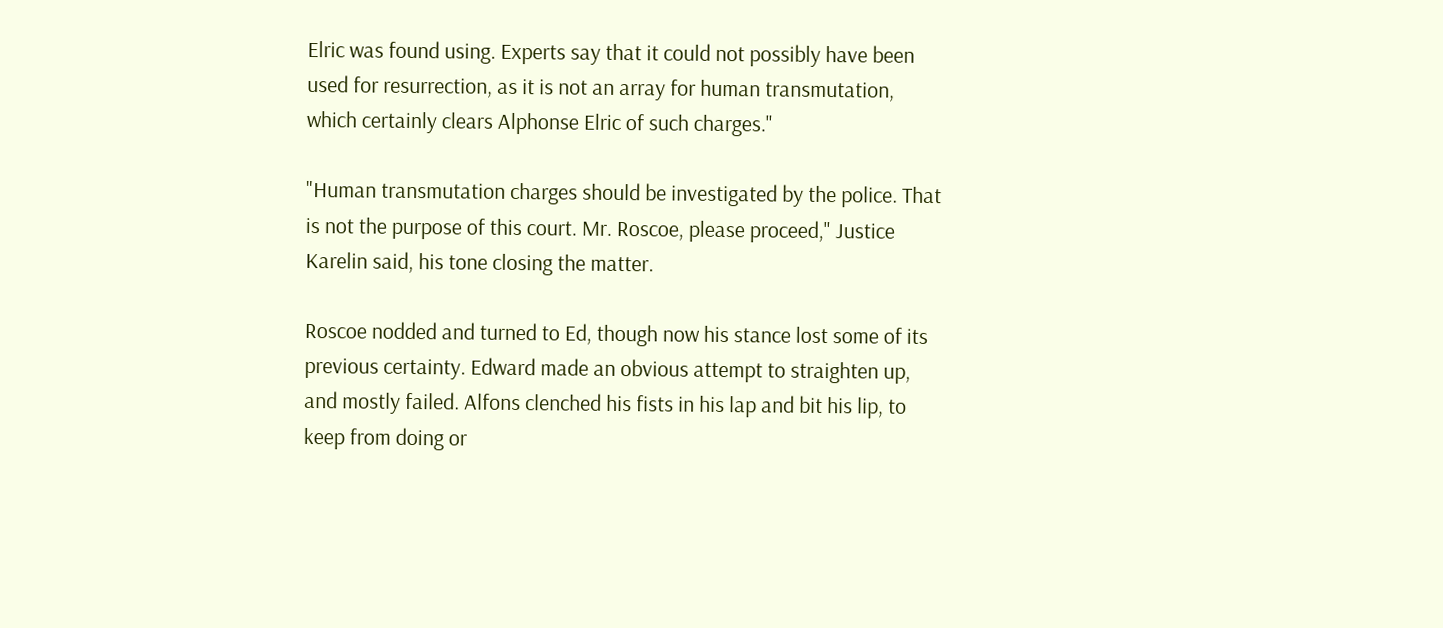Elric was found using. Experts say that it could not possibly have been used for resurrection, as it is not an array for human transmutation, which certainly clears Alphonse Elric of such charges."

"Human transmutation charges should be investigated by the police. That is not the purpose of this court. Mr. Roscoe, please proceed," Justice Karelin said, his tone closing the matter.

Roscoe nodded and turned to Ed, though now his stance lost some of its previous certainty. Edward made an obvious attempt to straighten up, and mostly failed. Alfons clenched his fists in his lap and bit his lip, to keep from doing or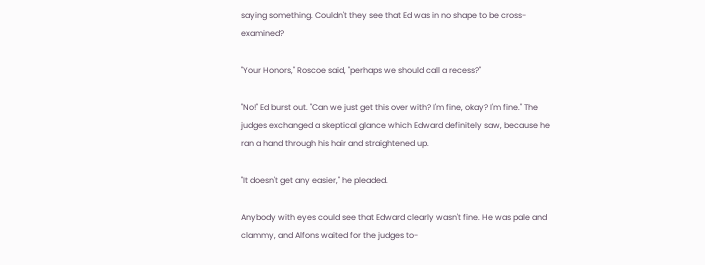saying something. Couldn't they see that Ed was in no shape to be cross-examined?

"Your Honors," Roscoe said, "perhaps we should call a recess?"

"No!" Ed burst out. "Can we just get this over with? I'm fine, okay? I'm fine." The judges exchanged a skeptical glance which Edward definitely saw, because he ran a hand through his hair and straightened up.

"It doesn't get any easier," he pleaded.

Anybody with eyes could see that Edward clearly wasn't fine. He was pale and clammy, and Alfons waited for the judges to-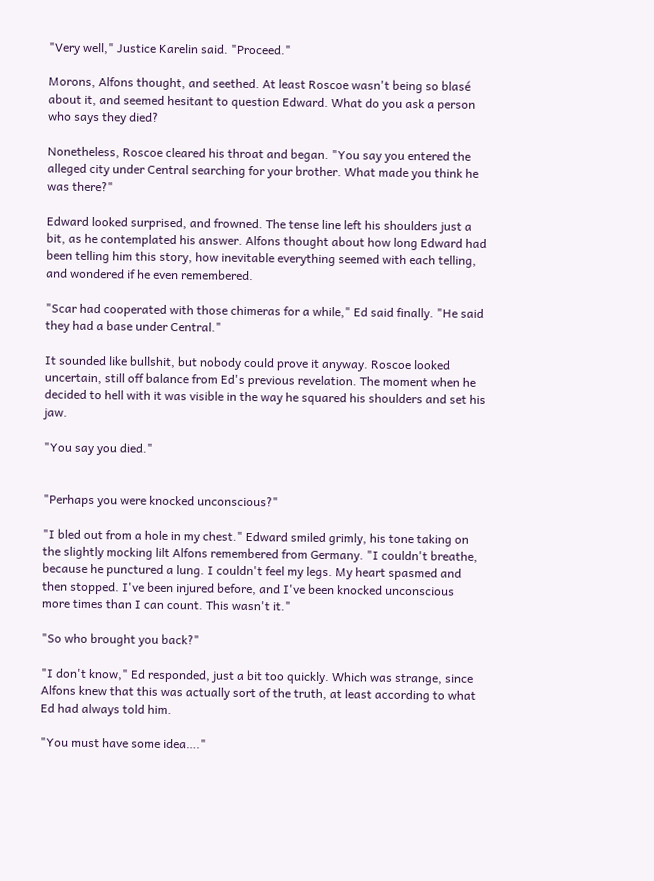"Very well," Justice Karelin said. "Proceed."

Morons, Alfons thought, and seethed. At least Roscoe wasn't being so blasé about it, and seemed hesitant to question Edward. What do you ask a person who says they died?

Nonetheless, Roscoe cleared his throat and began. "You say you entered the alleged city under Central searching for your brother. What made you think he was there?"

Edward looked surprised, and frowned. The tense line left his shoulders just a bit, as he contemplated his answer. Alfons thought about how long Edward had been telling him this story, how inevitable everything seemed with each telling, and wondered if he even remembered.

"Scar had cooperated with those chimeras for a while," Ed said finally. "He said they had a base under Central."

It sounded like bullshit, but nobody could prove it anyway. Roscoe looked uncertain, still off balance from Ed's previous revelation. The moment when he decided to hell with it was visible in the way he squared his shoulders and set his jaw.

"You say you died."


"Perhaps you were knocked unconscious?"

"I bled out from a hole in my chest." Edward smiled grimly, his tone taking on the slightly mocking lilt Alfons remembered from Germany. "I couldn't breathe, because he punctured a lung. I couldn't feel my legs. My heart spasmed and then stopped. I've been injured before, and I've been knocked unconscious more times than I can count. This wasn't it."

"So who brought you back?"

"I don't know," Ed responded, just a bit too quickly. Which was strange, since Alfons knew that this was actually sort of the truth, at least according to what Ed had always told him.

"You must have some idea…."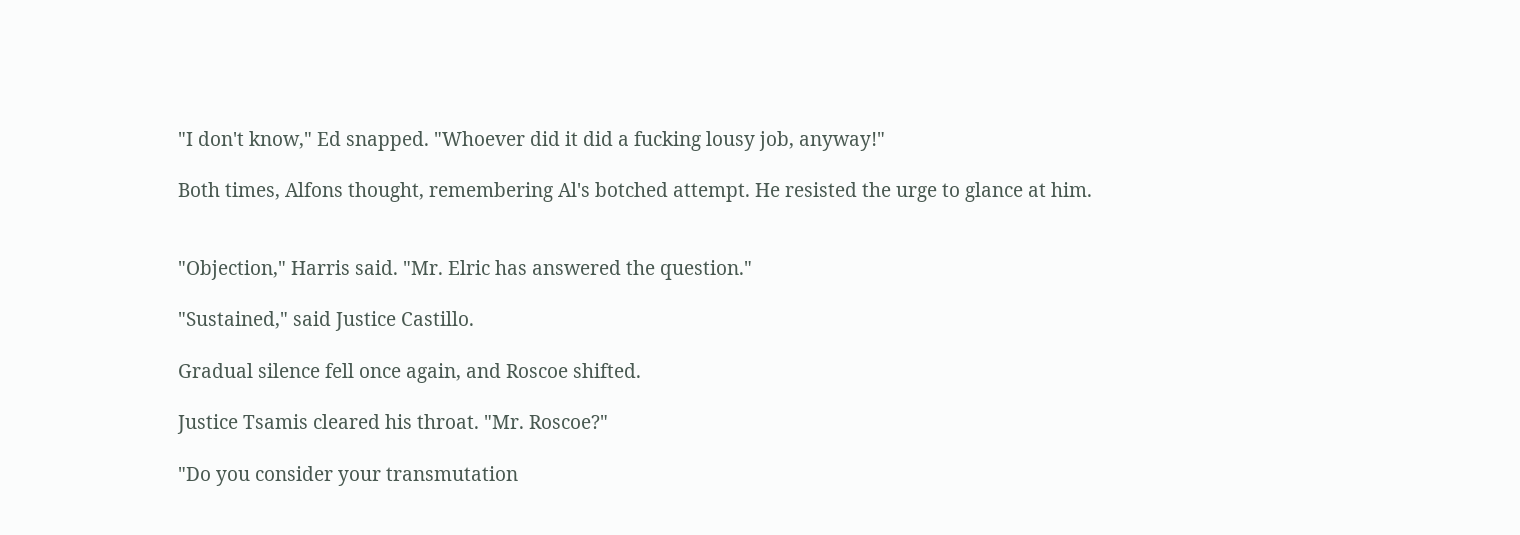"I don't know," Ed snapped. "Whoever did it did a fucking lousy job, anyway!"

Both times, Alfons thought, remembering Al's botched attempt. He resisted the urge to glance at him.


"Objection," Harris said. "Mr. Elric has answered the question."

"Sustained," said Justice Castillo.

Gradual silence fell once again, and Roscoe shifted.

Justice Tsamis cleared his throat. "Mr. Roscoe?"

"Do you consider your transmutation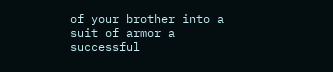of your brother into a suit of armor a successful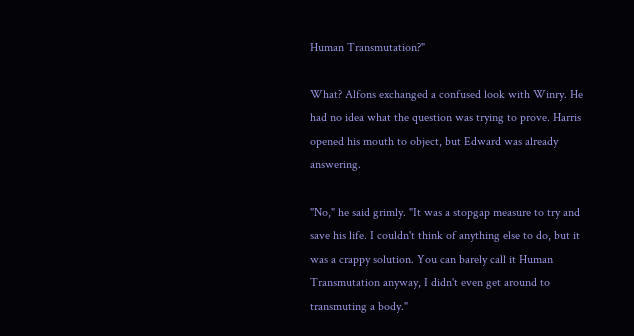Human Transmutation?"

What? Alfons exchanged a confused look with Winry. He had no idea what the question was trying to prove. Harris opened his mouth to object, but Edward was already answering.

"No," he said grimly. "It was a stopgap measure to try and save his life. I couldn't think of anything else to do, but it was a crappy solution. You can barely call it Human Transmutation anyway, I didn't even get around to transmuting a body."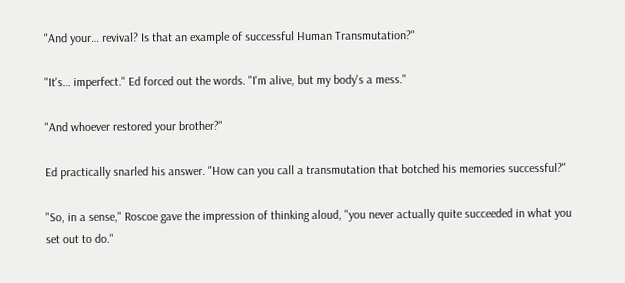"And your… revival? Is that an example of successful Human Transmutation?"

"It's… imperfect." Ed forced out the words. "I'm alive, but my body's a mess."

"And whoever restored your brother?"

Ed practically snarled his answer. "How can you call a transmutation that botched his memories successful?"

"So, in a sense," Roscoe gave the impression of thinking aloud, "you never actually quite succeeded in what you set out to do."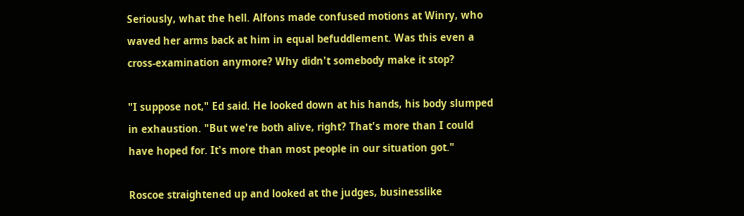Seriously, what the hell. Alfons made confused motions at Winry, who waved her arms back at him in equal befuddlement. Was this even a cross-examination anymore? Why didn't somebody make it stop?

"I suppose not," Ed said. He looked down at his hands, his body slumped in exhaustion. "But we're both alive, right? That's more than I could have hoped for. It's more than most people in our situation got."

Roscoe straightened up and looked at the judges, businesslike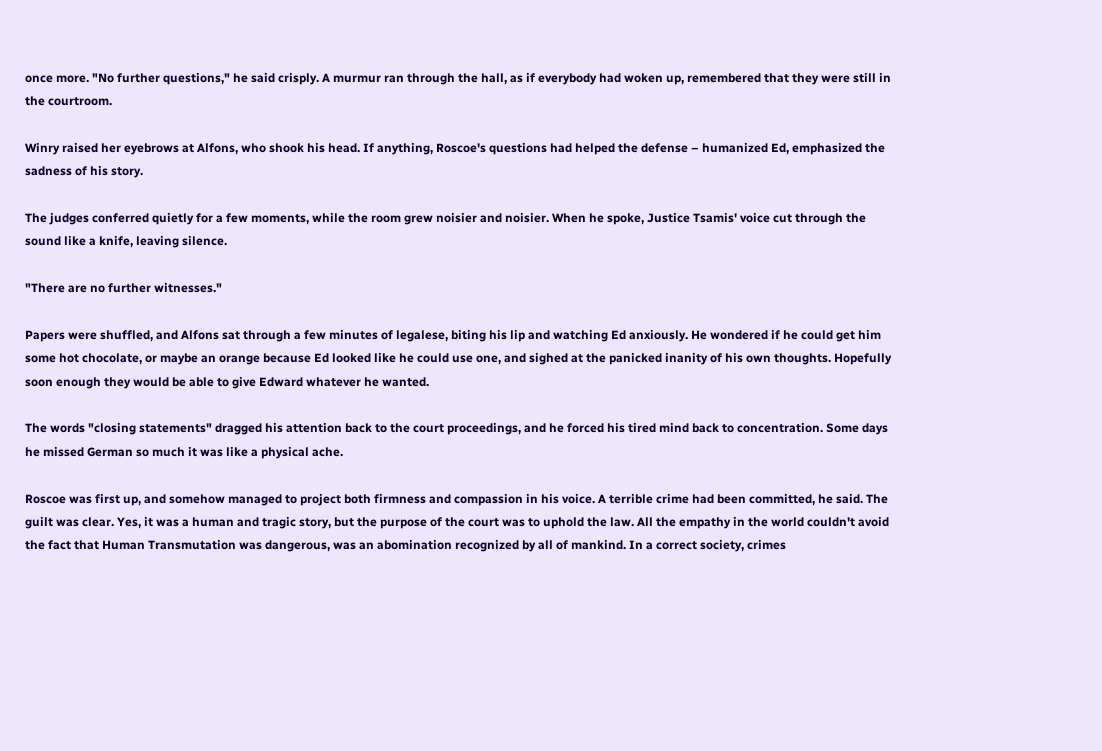once more. "No further questions," he said crisply. A murmur ran through the hall, as if everybody had woken up, remembered that they were still in the courtroom.

Winry raised her eyebrows at Alfons, who shook his head. If anything, Roscoe's questions had helped the defense – humanized Ed, emphasized the sadness of his story.

The judges conferred quietly for a few moments, while the room grew noisier and noisier. When he spoke, Justice Tsamis' voice cut through the sound like a knife, leaving silence.

"There are no further witnesses."

Papers were shuffled, and Alfons sat through a few minutes of legalese, biting his lip and watching Ed anxiously. He wondered if he could get him some hot chocolate, or maybe an orange because Ed looked like he could use one, and sighed at the panicked inanity of his own thoughts. Hopefully soon enough they would be able to give Edward whatever he wanted.

The words "closing statements" dragged his attention back to the court proceedings, and he forced his tired mind back to concentration. Some days he missed German so much it was like a physical ache.

Roscoe was first up, and somehow managed to project both firmness and compassion in his voice. A terrible crime had been committed, he said. The guilt was clear. Yes, it was a human and tragic story, but the purpose of the court was to uphold the law. All the empathy in the world couldn't avoid the fact that Human Transmutation was dangerous, was an abomination recognized by all of mankind. In a correct society, crimes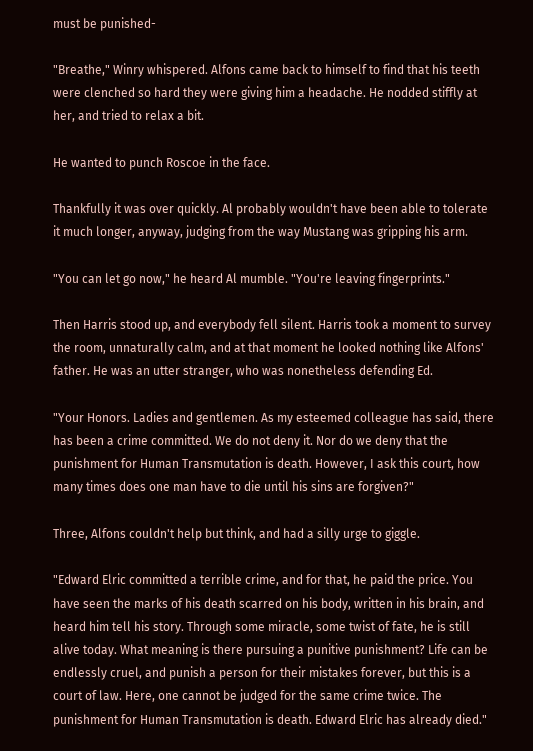must be punished-

"Breathe," Winry whispered. Alfons came back to himself to find that his teeth were clenched so hard they were giving him a headache. He nodded stiffly at her, and tried to relax a bit.

He wanted to punch Roscoe in the face.

Thankfully it was over quickly. Al probably wouldn't have been able to tolerate it much longer, anyway, judging from the way Mustang was gripping his arm.

"You can let go now," he heard Al mumble. "You're leaving fingerprints."

Then Harris stood up, and everybody fell silent. Harris took a moment to survey the room, unnaturally calm, and at that moment he looked nothing like Alfons' father. He was an utter stranger, who was nonetheless defending Ed.

"Your Honors. Ladies and gentlemen. As my esteemed colleague has said, there has been a crime committed. We do not deny it. Nor do we deny that the punishment for Human Transmutation is death. However, I ask this court, how many times does one man have to die until his sins are forgiven?"

Three, Alfons couldn't help but think, and had a silly urge to giggle.

"Edward Elric committed a terrible crime, and for that, he paid the price. You have seen the marks of his death scarred on his body, written in his brain, and heard him tell his story. Through some miracle, some twist of fate, he is still alive today. What meaning is there pursuing a punitive punishment? Life can be endlessly cruel, and punish a person for their mistakes forever, but this is a court of law. Here, one cannot be judged for the same crime twice. The punishment for Human Transmutation is death. Edward Elric has already died."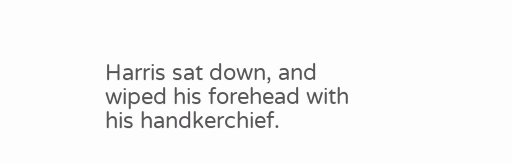Harris sat down, and wiped his forehead with his handkerchief.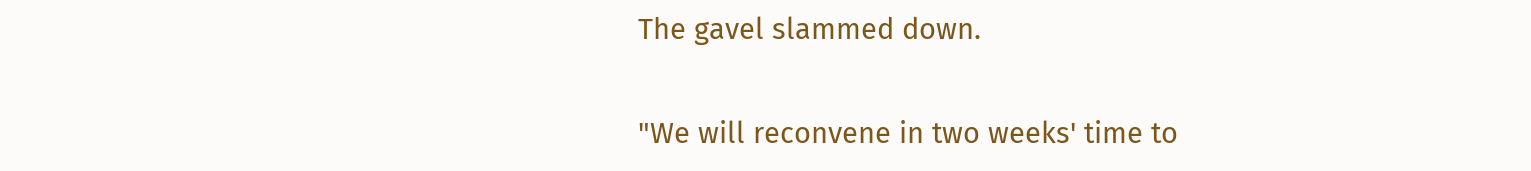The gavel slammed down.

"We will reconvene in two weeks' time to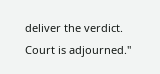deliver the verdict. Court is adjourned."